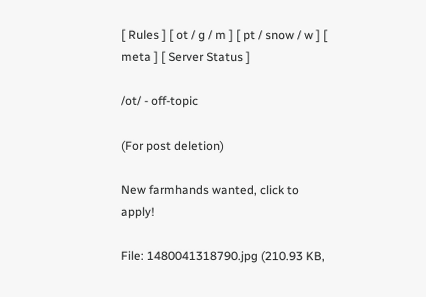[ Rules ] [ ot / g / m ] [ pt / snow / w ] [ meta ] [ Server Status ]

/ot/ - off-topic

(For post deletion)

New farmhands wanted, click to apply!

File: 1480041318790.jpg (210.93 KB,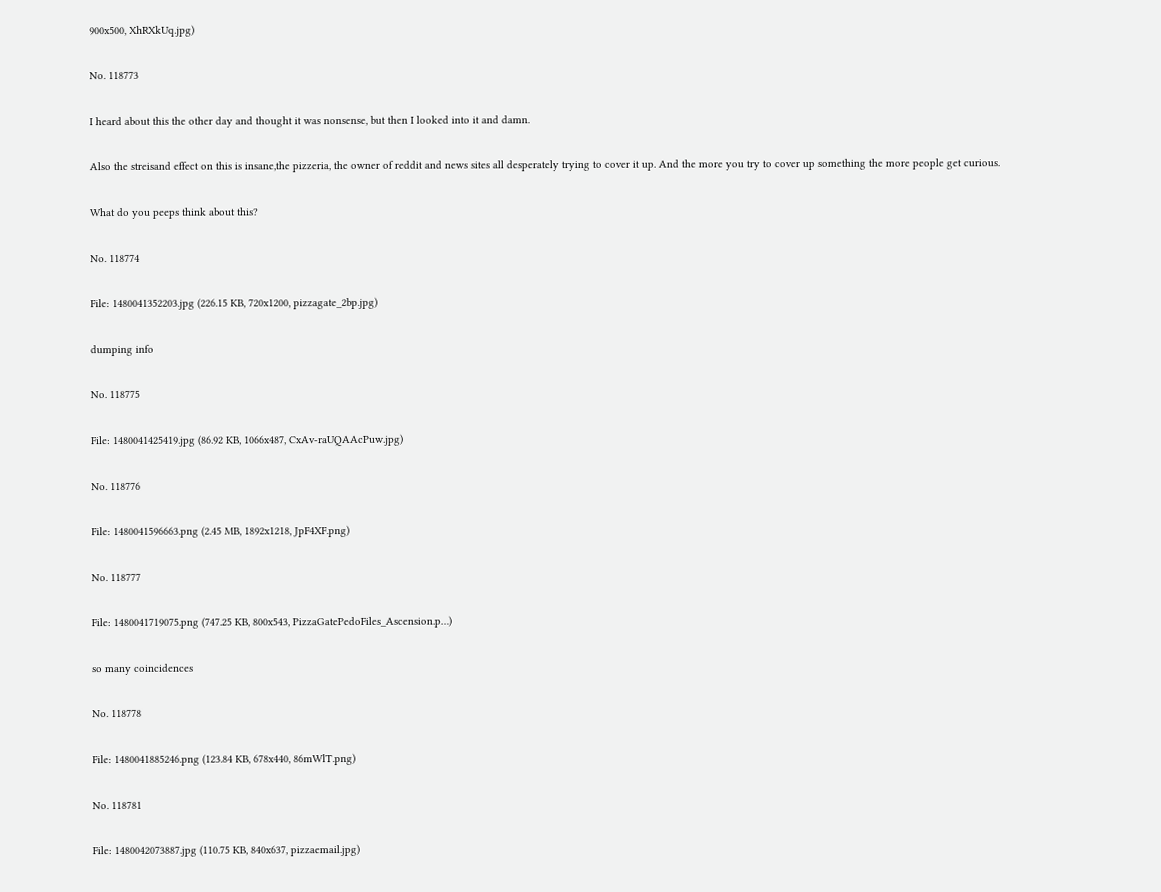900x500, XhRXkUq.jpg)

No. 118773

I heard about this the other day and thought it was nonsense, but then I looked into it and damn.

Also the streisand effect on this is insane,the pizzeria, the owner of reddit and news sites all desperately trying to cover it up. And the more you try to cover up something the more people get curious.

What do you peeps think about this?

No. 118774

File: 1480041352203.jpg (226.15 KB, 720x1200, pizzagate_2bp.jpg)

dumping info

No. 118775

File: 1480041425419.jpg (86.92 KB, 1066x487, CxAv-raUQAAcPuw.jpg)

No. 118776

File: 1480041596663.png (2.45 MB, 1892x1218, JpF4XF.png)

No. 118777

File: 1480041719075.png (747.25 KB, 800x543, PizzaGatePedoFiles_Ascension.p…)

so many coincidences

No. 118778

File: 1480041885246.png (123.84 KB, 678x440, 86mWlT.png)

No. 118781

File: 1480042073887.jpg (110.75 KB, 840x637, pizzaemail.jpg)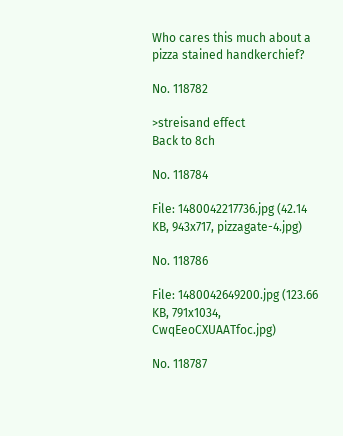Who cares this much about a pizza stained handkerchief?

No. 118782

>streisand effect
Back to 8ch

No. 118784

File: 1480042217736.jpg (42.14 KB, 943x717, pizzagate-4.jpg)

No. 118786

File: 1480042649200.jpg (123.66 KB, 791x1034, CwqEeoCXUAATfoc.jpg)

No. 118787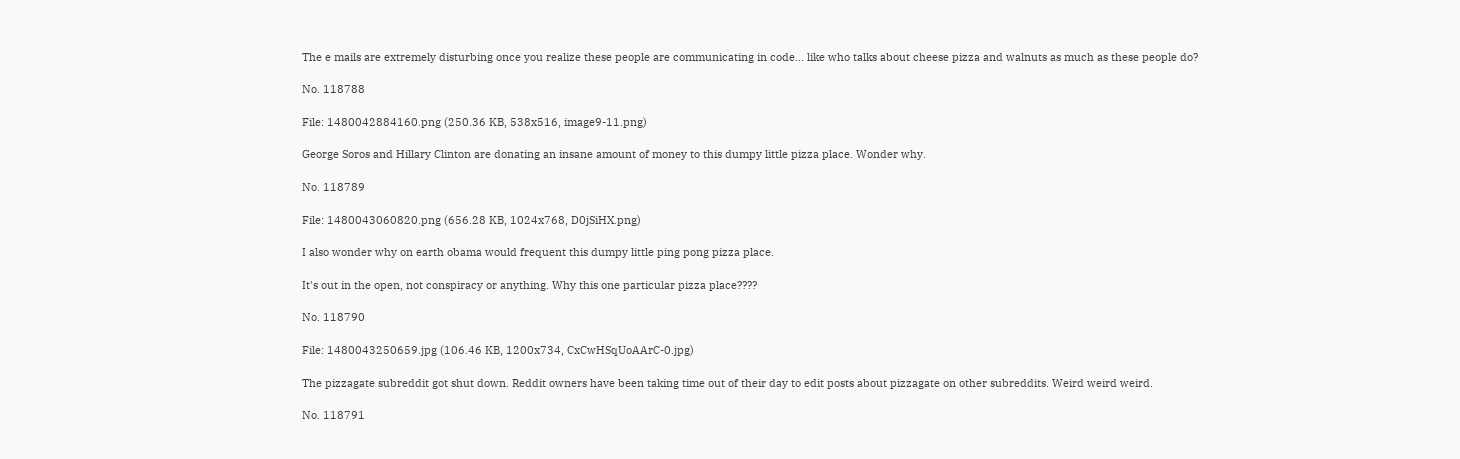The e mails are extremely disturbing once you realize these people are communicating in code… like who talks about cheese pizza and walnuts as much as these people do?

No. 118788

File: 1480042884160.png (250.36 KB, 538x516, image9-11.png)

George Soros and Hillary Clinton are donating an insane amount of money to this dumpy little pizza place. Wonder why.

No. 118789

File: 1480043060820.png (656.28 KB, 1024x768, D0jSiHX.png)

I also wonder why on earth obama would frequent this dumpy little ping pong pizza place.

It's out in the open, not conspiracy or anything. Why this one particular pizza place????

No. 118790

File: 1480043250659.jpg (106.46 KB, 1200x734, CxCwHSqUoAArC-0.jpg)

The pizzagate subreddit got shut down. Reddit owners have been taking time out of their day to edit posts about pizzagate on other subreddits. Weird weird weird.

No. 118791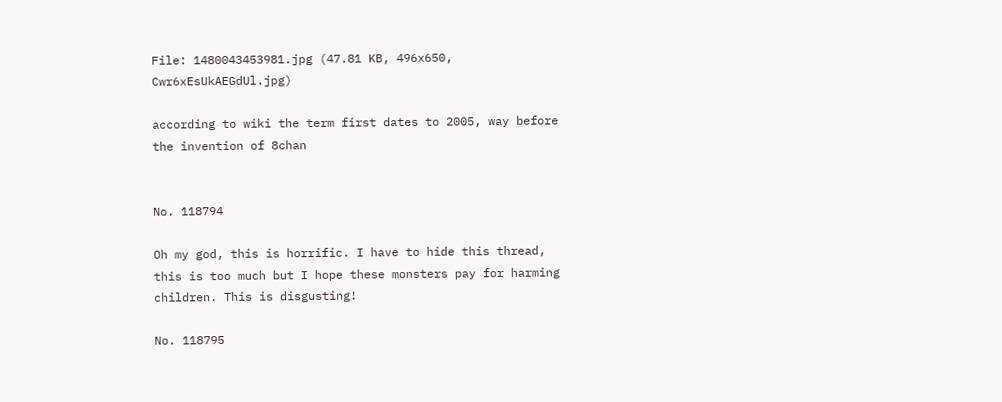File: 1480043453981.jpg (47.81 KB, 496x650, Cwr6xEsUkAEGdUl.jpg)

according to wiki the term first dates to 2005, way before the invention of 8chan


No. 118794

Oh my god, this is horrific. I have to hide this thread, this is too much but I hope these monsters pay for harming children. This is disgusting!

No. 118795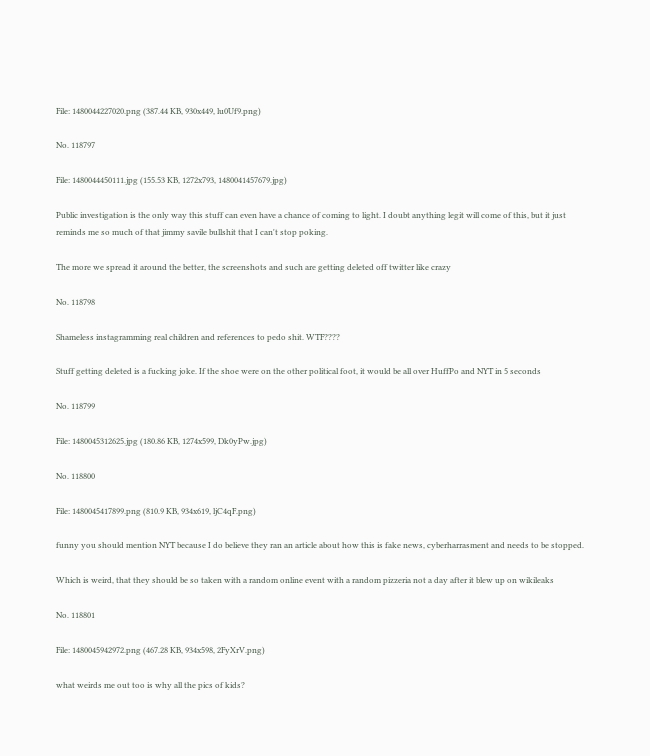File: 1480044227020.png (387.44 KB, 930x449, lu0Uf9.png)

No. 118797

File: 1480044450111.jpg (155.53 KB, 1272x793, 1480041457679.jpg)

Public investigation is the only way this stuff can even have a chance of coming to light. I doubt anything legit will come of this, but it just reminds me so much of that jimmy savile bullshit that I can't stop poking.

The more we spread it around the better, the screenshots and such are getting deleted off twitter like crazy

No. 118798

Shameless instagramming real children and references to pedo shit. WTF????

Stuff getting deleted is a fucking joke. If the shoe were on the other political foot, it would be all over HuffPo and NYT in 5 seconds

No. 118799

File: 1480045312625.jpg (180.86 KB, 1274x599, Dk0yPw.jpg)

No. 118800

File: 1480045417899.png (810.9 KB, 934x619, ljC4qF.png)

funny you should mention NYT because I do believe they ran an article about how this is fake news, cyberharrasment and needs to be stopped.

Which is weird, that they should be so taken with a random online event with a random pizzeria not a day after it blew up on wikileaks

No. 118801

File: 1480045942972.png (467.28 KB, 934x598, 2FyXrV.png)

what weirds me out too is why all the pics of kids?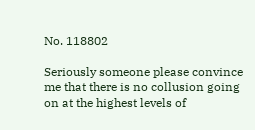No. 118802

Seriously someone please convince me that there is no collusion going on at the highest levels of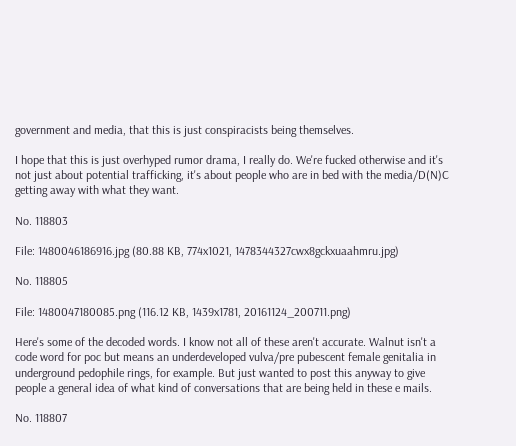government and media, that this is just conspiracists being themselves.

I hope that this is just overhyped rumor drama, I really do. We're fucked otherwise and it's not just about potential trafficking, it's about people who are in bed with the media/D(N)C getting away with what they want.

No. 118803

File: 1480046186916.jpg (80.88 KB, 774x1021, 1478344327cwx8gckxuaahmru.jpg)

No. 118805

File: 1480047180085.png (116.12 KB, 1439x1781, 20161124_200711.png)

Here's some of the decoded words. I know not all of these aren't accurate. Walnut isn't a code word for poc but means an underdeveloped vulva/pre pubescent female genitalia in underground pedophile rings, for example. But just wanted to post this anyway to give people a general idea of what kind of conversations that are being held in these e mails.

No. 118807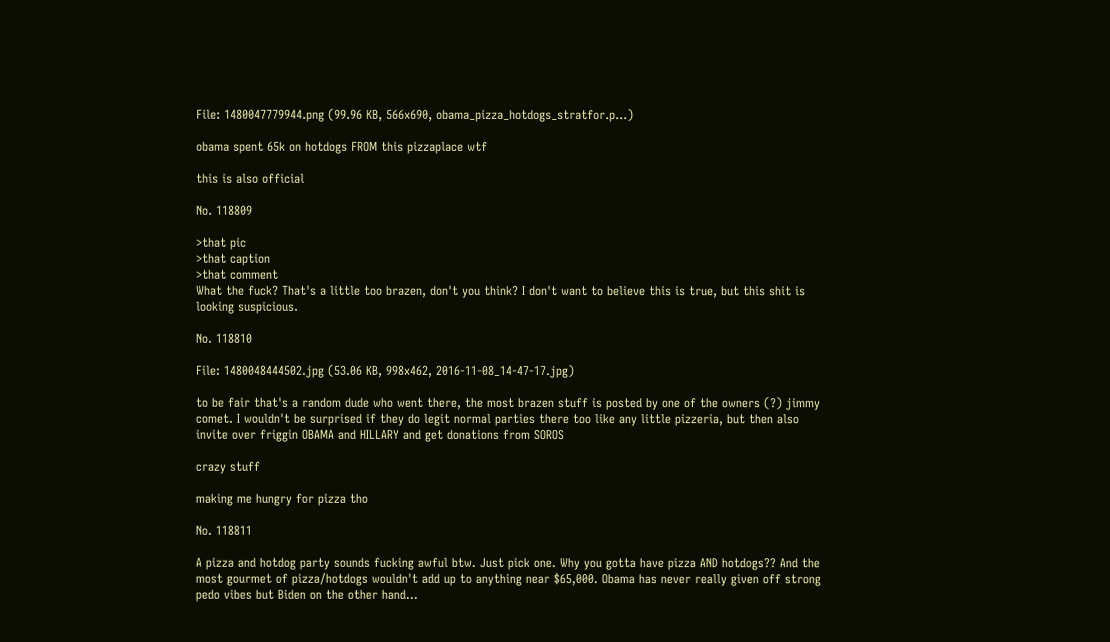File: 1480047779944.png (99.96 KB, 566x690, obama_pizza_hotdogs_stratfor.p…)

obama spent 65k on hotdogs FROM this pizzaplace wtf

this is also official

No. 118809

>that pic
>that caption
>that comment
What the fuck? That's a little too brazen, don't you think? I don't want to believe this is true, but this shit is looking suspicious.

No. 118810

File: 1480048444502.jpg (53.06 KB, 998x462, 2016-11-08_14-47-17.jpg)

to be fair that's a random dude who went there, the most brazen stuff is posted by one of the owners (?) jimmy comet. I wouldn't be surprised if they do legit normal parties there too like any little pizzeria, but then also invite over friggin OBAMA and HILLARY and get donations from SOROS

crazy stuff

making me hungry for pizza tho

No. 118811

A pizza and hotdog party sounds fucking awful btw. Just pick one. Why you gotta have pizza AND hotdogs?? And the most gourmet of pizza/hotdogs wouldn't add up to anything near $65,000. Obama has never really given off strong pedo vibes but Biden on the other hand…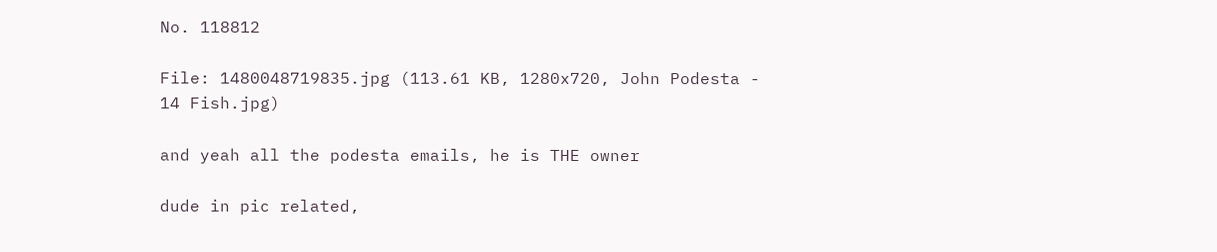No. 118812

File: 1480048719835.jpg (113.61 KB, 1280x720, John Podesta - 14 Fish.jpg)

and yeah all the podesta emails, he is THE owner

dude in pic related,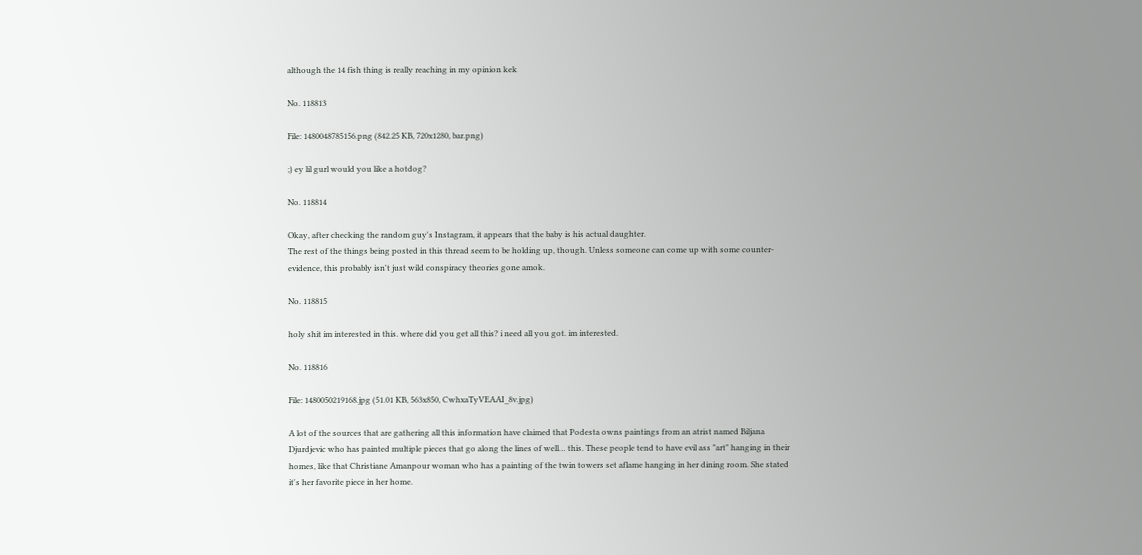although the 14 fish thing is really reaching in my opinion kek

No. 118813

File: 1480048785156.png (842.25 KB, 720x1280, bar.png)

;) ey lil gurl would you like a hotdog?

No. 118814

Okay, after checking the random guy's Instagram, it appears that the baby is his actual daughter.
The rest of the things being posted in this thread seem to be holding up, though. Unless someone can come up with some counter-evidence, this probably isn't just wild conspiracy theories gone amok.

No. 118815

holy shit im interested in this. where did you get all this? i need all you got. im interested.

No. 118816

File: 1480050219168.jpg (51.01 KB, 563x850, CwhxaTyVEAAI_8v.jpg)

A lot of the sources that are gathering all this information have claimed that Podesta owns paintings from an atrist named Biljana Djurdjevic who has painted multiple pieces that go along the lines of well… this. These people tend to have evil ass "art" hanging in their homes, like that Christiane Amanpour woman who has a painting of the twin towers set aflame hanging in her dining room. She stated it's her favorite piece in her home.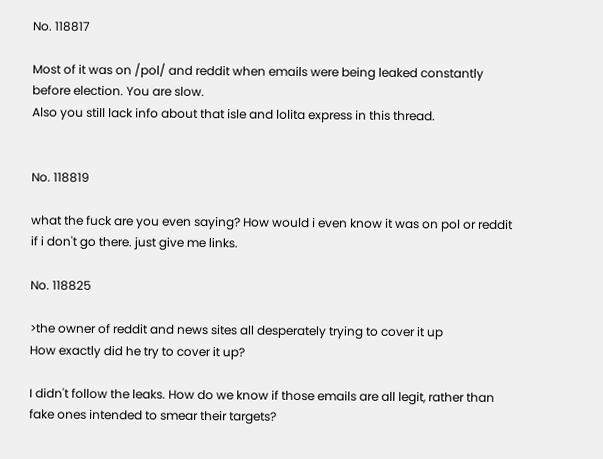No. 118817

Most of it was on /pol/ and reddit when emails were being leaked constantly before election. You are slow.
Also you still lack info about that isle and lolita express in this thread.


No. 118819

what the fuck are you even saying? How would i even know it was on pol or reddit if i don't go there. just give me links.

No. 118825

>the owner of reddit and news sites all desperately trying to cover it up
How exactly did he try to cover it up?

I didn't follow the leaks. How do we know if those emails are all legit, rather than fake ones intended to smear their targets?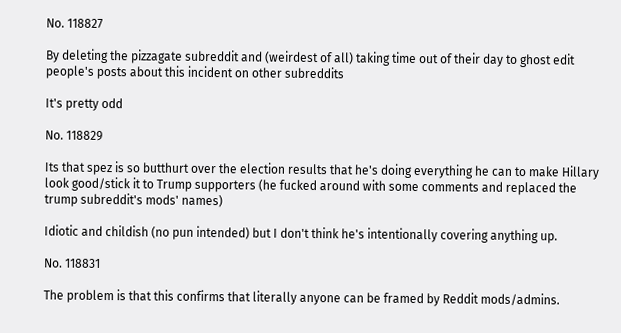No. 118827

By deleting the pizzagate subreddit and (weirdest of all) taking time out of their day to ghost edit people's posts about this incident on other subreddits

It's pretty odd

No. 118829

Its that spez is so butthurt over the election results that he's doing everything he can to make Hillary look good/stick it to Trump supporters (he fucked around with some comments and replaced the trump subreddit's mods' names)

Idiotic and childish (no pun intended) but I don't think he's intentionally covering anything up.

No. 118831

The problem is that this confirms that literally anyone can be framed by Reddit mods/admins.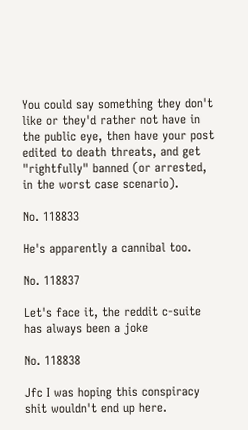You could say something they don't like or they'd rather not have in the public eye, then have your post edited to death threats, and get "rightfully" banned (or arrested, in the worst case scenario).

No. 118833

He's apparently a cannibal too.

No. 118837

Let's face it, the reddit c-suite has always been a joke

No. 118838

Jfc I was hoping this conspiracy shit wouldn't end up here.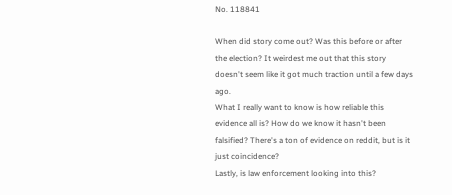No. 118841

When did story come out? Was this before or after the election? It weirdest me out that this story doesn't seem like it got much traction until a few days ago.
What I really want to know is how reliable this evidence all is? How do we know it hasn't been falsified? There's a ton of evidence on reddit, but is it just coincidence?
Lastly, is law enforcement looking into this?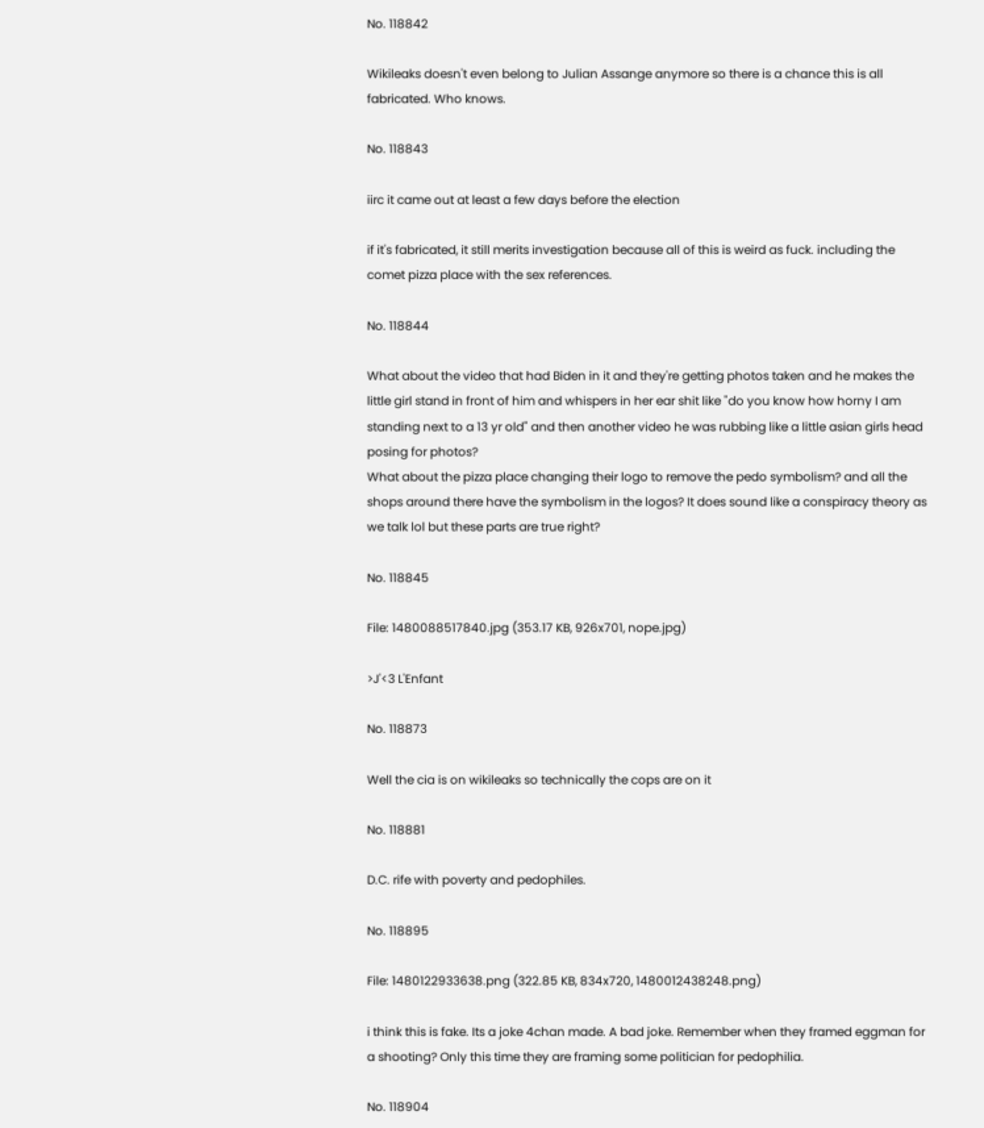No. 118842

Wikileaks doesn't even belong to Julian Assange anymore so there is a chance this is all fabricated. Who knows.

No. 118843

iirc it came out at least a few days before the election

if it's fabricated, it still merits investigation because all of this is weird as fuck. including the comet pizza place with the sex references.

No. 118844

What about the video that had Biden in it and they're getting photos taken and he makes the little girl stand in front of him and whispers in her ear shit like "do you know how horny I am standing next to a 13 yr old" and then another video he was rubbing like a little asian girls head posing for photos?
What about the pizza place changing their logo to remove the pedo symbolism? and all the shops around there have the symbolism in the logos? It does sound like a conspiracy theory as we talk lol but these parts are true right?

No. 118845

File: 1480088517840.jpg (353.17 KB, 926x701, nope.jpg)

>J'<3 L'Enfant

No. 118873

Well the cia is on wikileaks so technically the cops are on it

No. 118881

D.C. rife with poverty and pedophiles.

No. 118895

File: 1480122933638.png (322.85 KB, 834x720, 1480012438248.png)

i think this is fake. Its a joke 4chan made. A bad joke. Remember when they framed eggman for a shooting? Only this time they are framing some politician for pedophilia.

No. 118904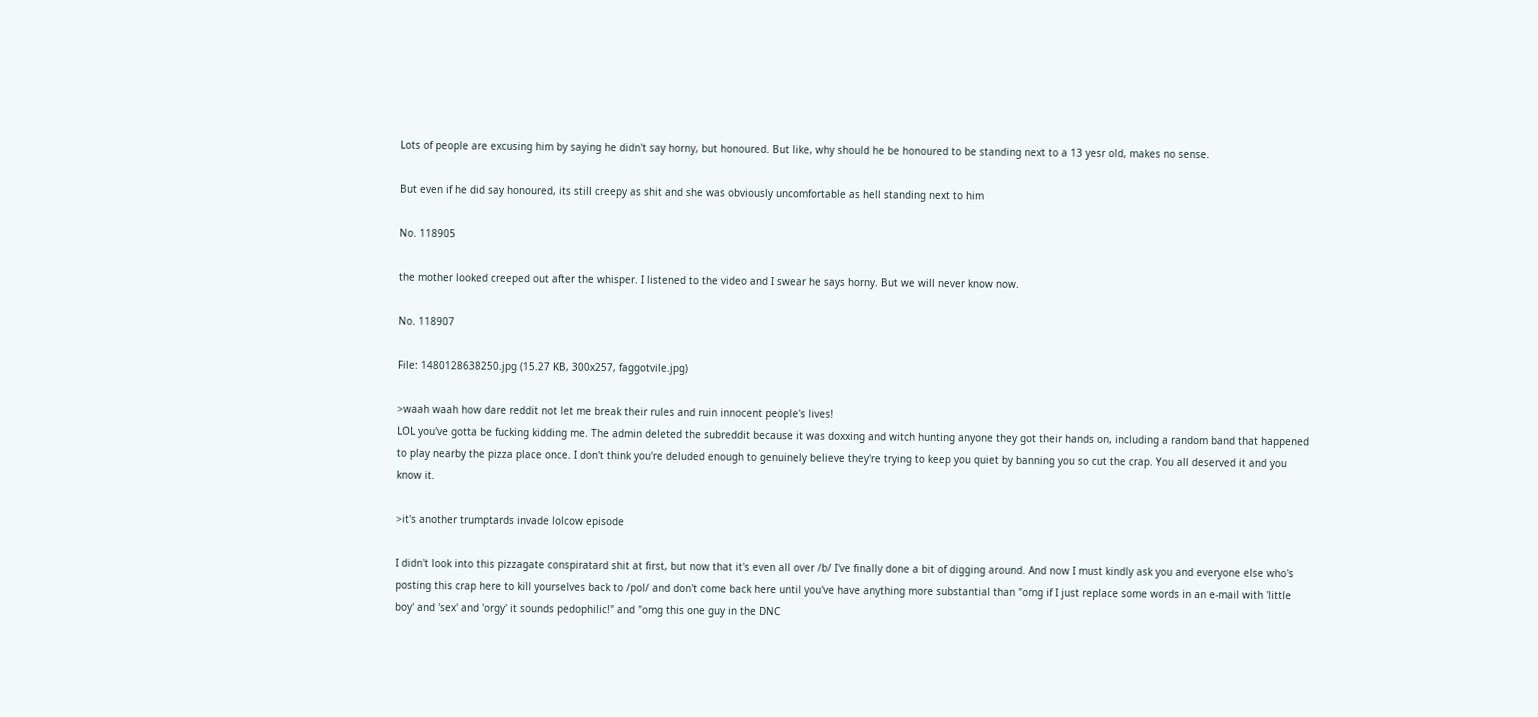Lots of people are excusing him by saying he didn't say horny, but honoured. But like, why should he be honoured to be standing next to a 13 yesr old, makes no sense.

But even if he did say honoured, its still creepy as shit and she was obviously uncomfortable as hell standing next to him

No. 118905

the mother looked creeped out after the whisper. I listened to the video and I swear he says horny. But we will never know now.

No. 118907

File: 1480128638250.jpg (15.27 KB, 300x257, faggotvile.jpg)

>waah waah how dare reddit not let me break their rules and ruin innocent people's lives!
LOL you've gotta be fucking kidding me. The admin deleted the subreddit because it was doxxing and witch hunting anyone they got their hands on, including a random band that happened to play nearby the pizza place once. I don't think you're deluded enough to genuinely believe they're trying to keep you quiet by banning you so cut the crap. You all deserved it and you know it.

>it's another trumptards invade lolcow episode

I didn't look into this pizzagate conspiratard shit at first, but now that it's even all over /b/ I've finally done a bit of digging around. And now I must kindly ask you and everyone else who's posting this crap here to kill yourselves back to /pol/ and don't come back here until you've have anything more substantial than "omg if I just replace some words in an e-mail with 'little boy' and 'sex' and 'orgy' it sounds pedophilic!" and "omg this one guy in the DNC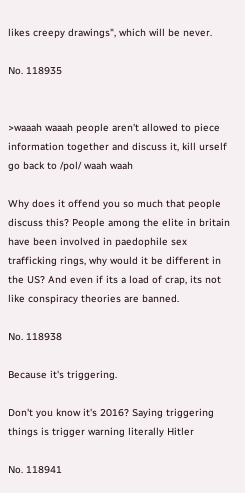likes creepy drawings", which will be never.

No. 118935


>waaah waaah people aren't allowed to piece information together and discuss it, kill urself go back to /pol/ waah waah

Why does it offend you so much that people discuss this? People among the elite in britain have been involved in paedophile sex trafficking rings, why would it be different in the US? And even if its a load of crap, its not like conspiracy theories are banned.

No. 118938

Because it's triggering.

Don't you know it's 2016? Saying triggering things is trigger warning literally Hitler

No. 118941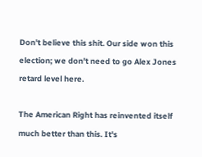Don't believe this shit. Our side won this election; we don't need to go Alex Jones retard level here.

The American Right has reinvented itself much better than this. It's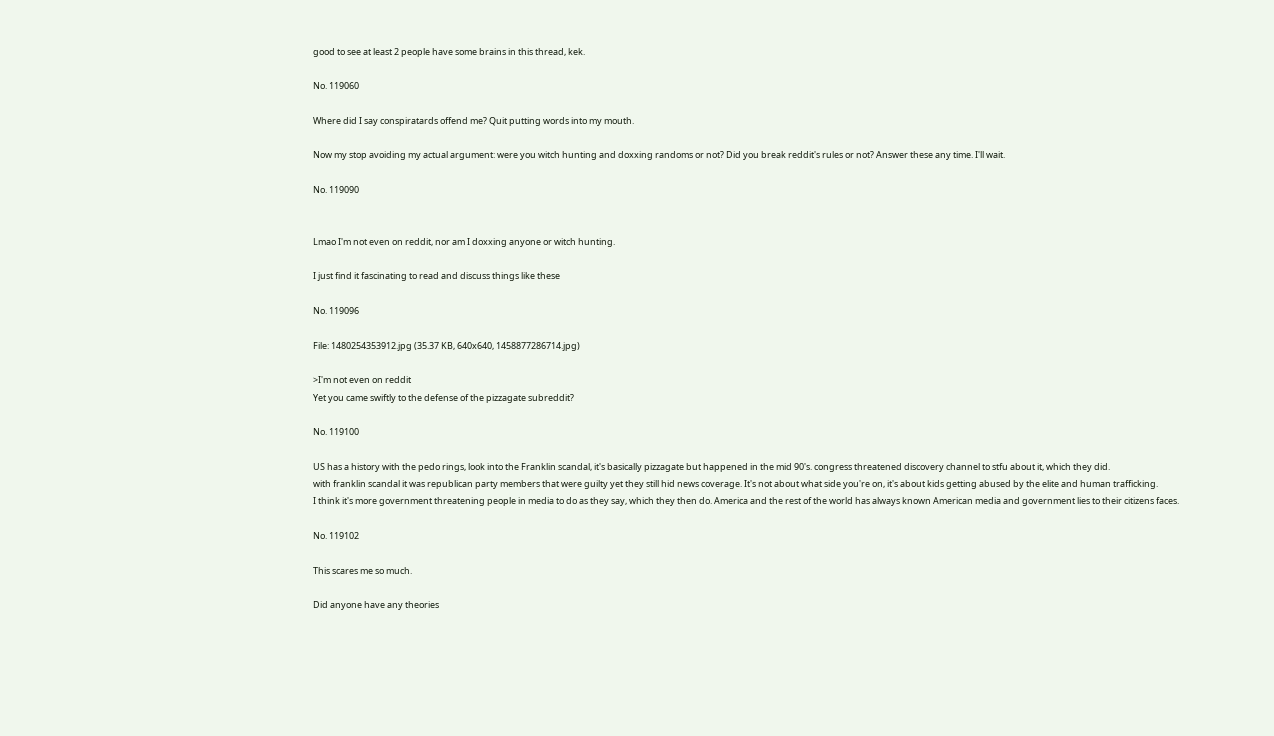good to see at least 2 people have some brains in this thread, kek.

No. 119060

Where did I say conspiratards offend me? Quit putting words into my mouth.

Now my stop avoiding my actual argument: were you witch hunting and doxxing randoms or not? Did you break reddit's rules or not? Answer these any time. I'll wait.

No. 119090


Lmao I'm not even on reddit, nor am I doxxing anyone or witch hunting.

I just find it fascinating to read and discuss things like these

No. 119096

File: 1480254353912.jpg (35.37 KB, 640x640, 1458877286714.jpg)

>I'm not even on reddit
Yet you came swiftly to the defense of the pizzagate subreddit?

No. 119100

US has a history with the pedo rings, look into the Franklin scandal, it's basically pizzagate but happened in the mid 90's. congress threatened discovery channel to stfu about it, which they did.
with franklin scandal it was republican party members that were guilty yet they still hid news coverage. It's not about what side you're on, it's about kids getting abused by the elite and human trafficking.
I think it's more government threatening people in media to do as they say, which they then do. America and the rest of the world has always known American media and government lies to their citizens faces.

No. 119102

This scares me so much.

Did anyone have any theories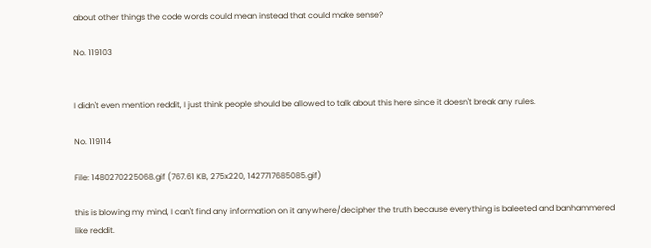about other things the code words could mean instead that could make sense?

No. 119103


I didn't even mention reddit, I just think people should be allowed to talk about this here since it doesn't break any rules.

No. 119114

File: 1480270225068.gif (767.61 KB, 275x220, 1427717685085.gif)

this is blowing my mind, I can't find any information on it anywhere/decipher the truth because everything is baleeted and banhammered like reddit.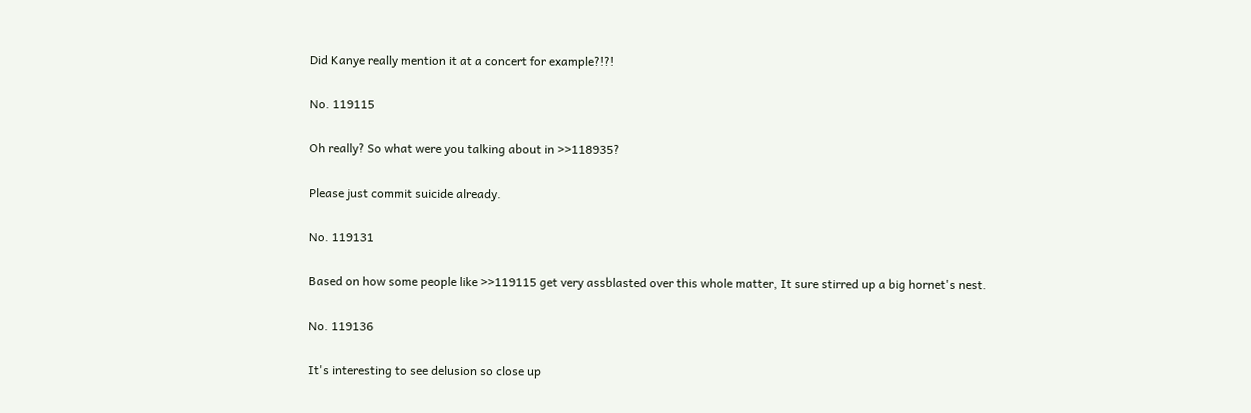Did Kanye really mention it at a concert for example?!?!

No. 119115

Oh really? So what were you talking about in >>118935?

Please just commit suicide already.

No. 119131

Based on how some people like >>119115 get very assblasted over this whole matter, It sure stirred up a big hornet's nest.

No. 119136

It's interesting to see delusion so close up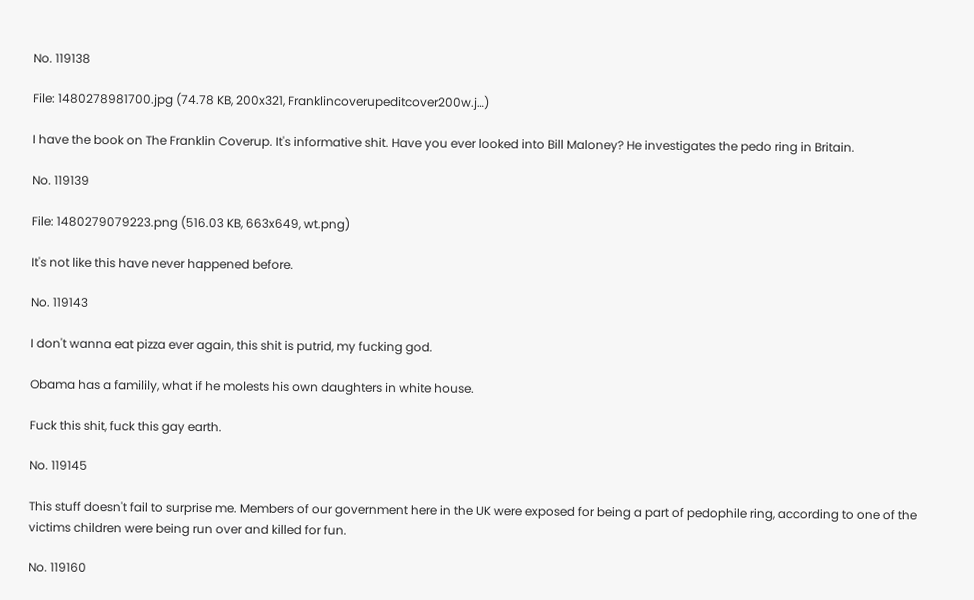No. 119138

File: 1480278981700.jpg (74.78 KB, 200x321, Franklincoverupeditcover200w.j…)

I have the book on The Franklin Coverup. It's informative shit. Have you ever looked into Bill Maloney? He investigates the pedo ring in Britain.

No. 119139

File: 1480279079223.png (516.03 KB, 663x649, wt.png)

It's not like this have never happened before.

No. 119143

I don't wanna eat pizza ever again, this shit is putrid, my fucking god.

Obama has a familily, what if he molests his own daughters in white house.

Fuck this shit, fuck this gay earth.

No. 119145

This stuff doesn't fail to surprise me. Members of our government here in the UK were exposed for being a part of pedophile ring, according to one of the victims children were being run over and killed for fun.

No. 119160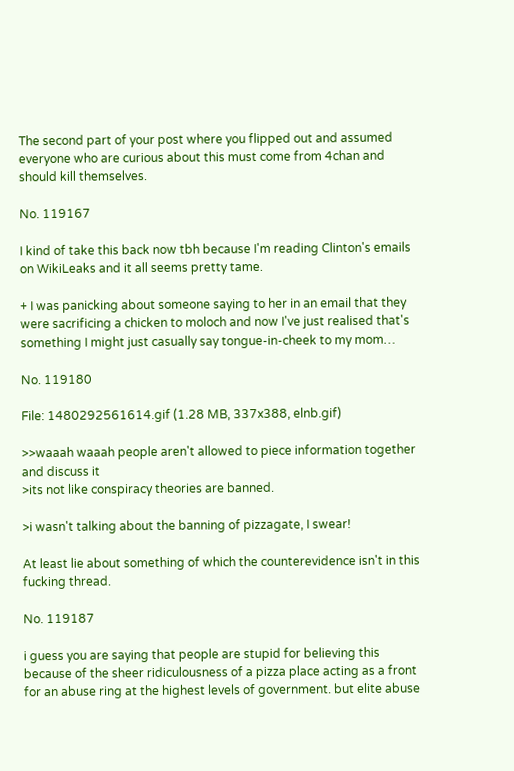The second part of your post where you flipped out and assumed everyone who are curious about this must come from 4chan and should kill themselves.

No. 119167

I kind of take this back now tbh because I'm reading Clinton's emails on WikiLeaks and it all seems pretty tame.

+ I was panicking about someone saying to her in an email that they were sacrificing a chicken to moloch and now I've just realised that's something I might just casually say tongue-in-cheek to my mom…

No. 119180

File: 1480292561614.gif (1.28 MB, 337x388, elnb.gif)

>>waaah waaah people aren't allowed to piece information together and discuss it
>its not like conspiracy theories are banned.

>i wasn't talking about the banning of pizzagate, I swear!

At least lie about something of which the counterevidence isn't in this fucking thread.

No. 119187

i guess you are saying that people are stupid for believing this because of the sheer ridiculousness of a pizza place acting as a front for an abuse ring at the highest levels of government. but elite abuse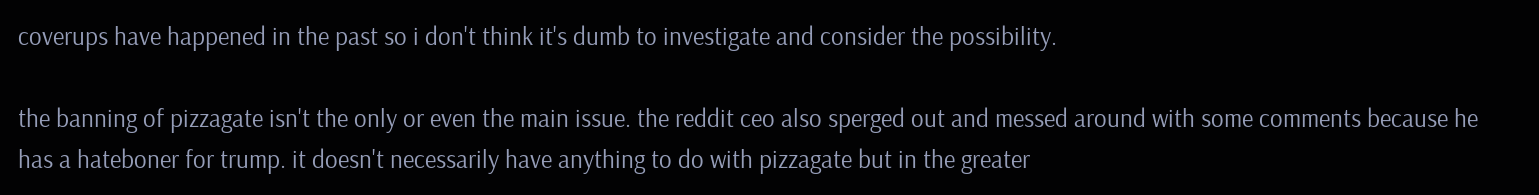coverups have happened in the past so i don't think it's dumb to investigate and consider the possibility.

the banning of pizzagate isn't the only or even the main issue. the reddit ceo also sperged out and messed around with some comments because he has a hateboner for trump. it doesn't necessarily have anything to do with pizzagate but in the greater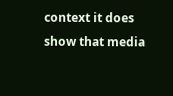context it does show that media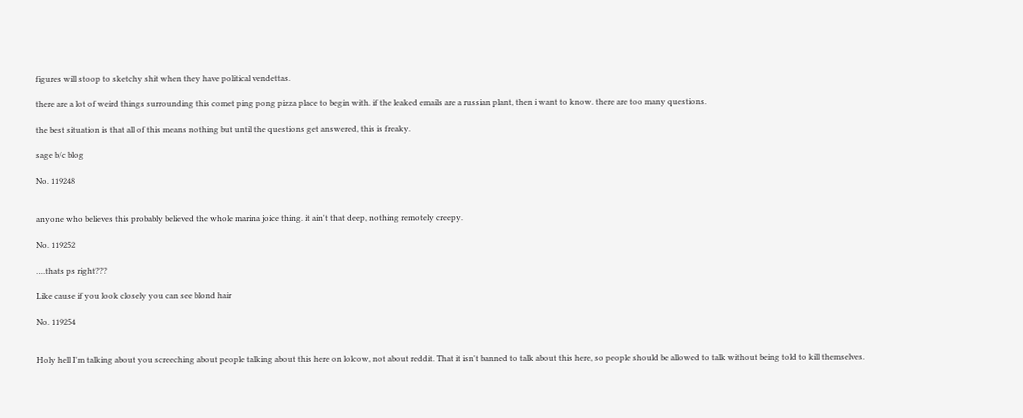figures will stoop to sketchy shit when they have political vendettas.

there are a lot of weird things surrounding this comet ping pong pizza place to begin with. if the leaked emails are a russian plant, then i want to know. there are too many questions.

the best situation is that all of this means nothing but until the questions get answered, this is freaky.

sage b/c blog

No. 119248


anyone who believes this probably believed the whole marina joice thing. it ain't that deep, nothing remotely creepy.

No. 119252

….thats ps right???

Like cause if you look closely you can see blond hair

No. 119254


Holy hell I'm talking about you screeching about people talking about this here on lolcow, not about reddit. That it isn't banned to talk about this here, so people should be allowed to talk without being told to kill themselves.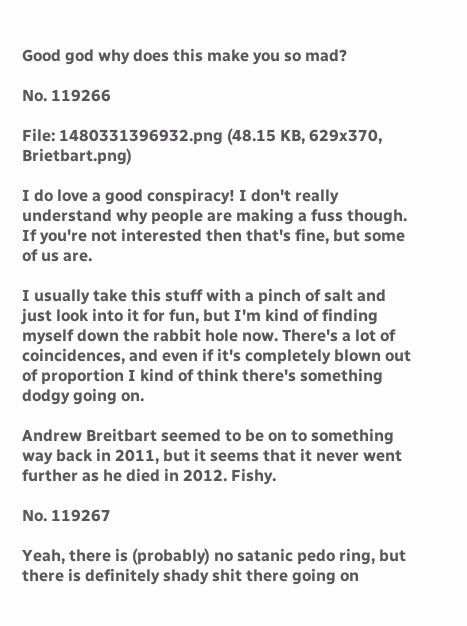Good god why does this make you so mad?

No. 119266

File: 1480331396932.png (48.15 KB, 629x370, Brietbart.png)

I do love a good conspiracy! I don't really understand why people are making a fuss though. If you're not interested then that's fine, but some of us are.

I usually take this stuff with a pinch of salt and just look into it for fun, but I'm kind of finding myself down the rabbit hole now. There's a lot of coincidences, and even if it's completely blown out of proportion I kind of think there's something dodgy going on.

Andrew Breitbart seemed to be on to something way back in 2011, but it seems that it never went further as he died in 2012. Fishy.

No. 119267

Yeah, there is (probably) no satanic pedo ring, but there is definitely shady shit there going on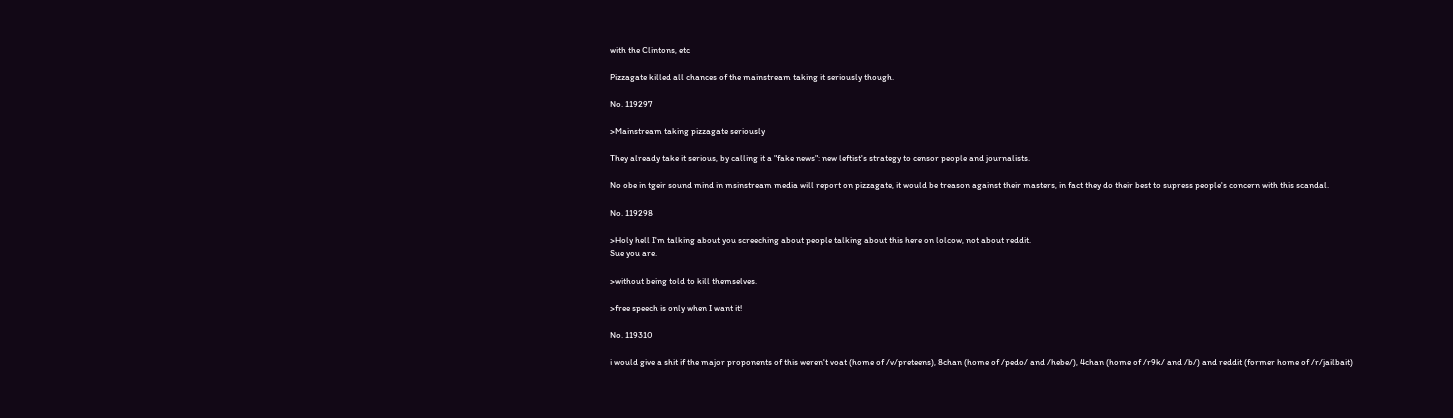with the Clintons, etc

Pizzagate killed all chances of the mainstream taking it seriously though.

No. 119297

>Mainstream taking pizzagate seriously

They already take it serious, by calling it a "fake news": new leftist's strategy to censor people and journalists.

No obe in tgeir sound mind in msinstream media will report on pizzagate, it would be treason against their masters, in fact they do their best to supress people's concern with this scandal.

No. 119298

>Holy hell I'm talking about you screeching about people talking about this here on lolcow, not about reddit.
Sue you are.

>without being told to kill themselves.

>free speech is only when I want it!

No. 119310

i would give a shit if the major proponents of this weren't voat (home of /v/preteens), 8chan (home of /pedo/ and /hebe/), 4chan (home of /r9k/ and /b/) and reddit (former home of /r/jailbait)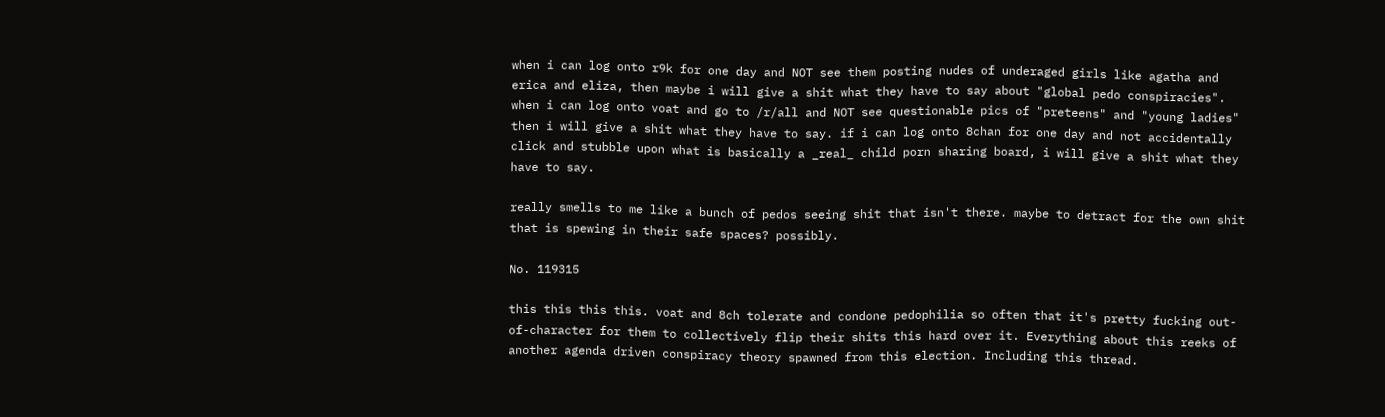when i can log onto r9k for one day and NOT see them posting nudes of underaged girls like agatha and erica and eliza, then maybe i will give a shit what they have to say about "global pedo conspiracies". when i can log onto voat and go to /r/all and NOT see questionable pics of "preteens" and "young ladies" then i will give a shit what they have to say. if i can log onto 8chan for one day and not accidentally click and stubble upon what is basically a _real_ child porn sharing board, i will give a shit what they have to say.

really smells to me like a bunch of pedos seeing shit that isn't there. maybe to detract for the own shit that is spewing in their safe spaces? possibly.

No. 119315

this this this this. voat and 8ch tolerate and condone pedophilia so often that it's pretty fucking out-of-character for them to collectively flip their shits this hard over it. Everything about this reeks of another agenda driven conspiracy theory spawned from this election. Including this thread.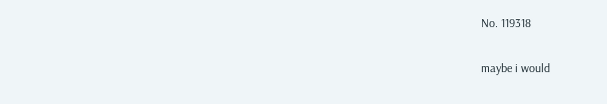No. 119318


maybe i would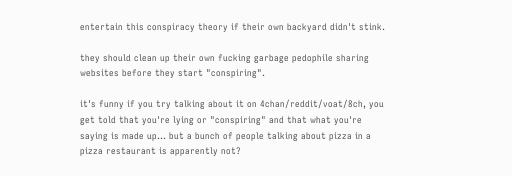entertain this conspiracy theory if their own backyard didn't stink.

they should clean up their own fucking garbage pedophile sharing websites before they start "conspiring".

it's funny if you try talking about it on 4chan/reddit/voat/8ch, you get told that you're lying or "conspiring" and that what you're saying is made up… but a bunch of people talking about pizza in a pizza restaurant is apparently not?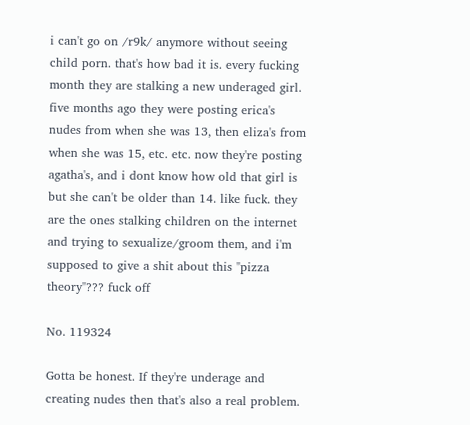i can't go on /r9k/ anymore without seeing child porn. that's how bad it is. every fucking month they are stalking a new underaged girl. five months ago they were posting erica's nudes from when she was 13, then eliza's from when she was 15, etc. etc. now they're posting agatha's, and i dont know how old that girl is but she can't be older than 14. like fuck. they are the ones stalking children on the internet and trying to sexualize/groom them, and i'm supposed to give a shit about this "pizza theory"??? fuck off

No. 119324

Gotta be honest. If they're underage and creating nudes then that's also a real problem.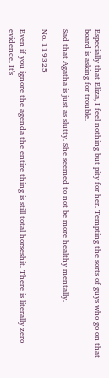Especially that Eliza, I feel nothing but pity for her. Tempting the sorts of guys who go on that board is asking for trouble.

Sad that Agatha is just as slutty. She seemed to not be more healthy mentally.

No. 119325

Even if you ignore the agenda the entire thing is still total horseshit. There is literally zero evidence. It's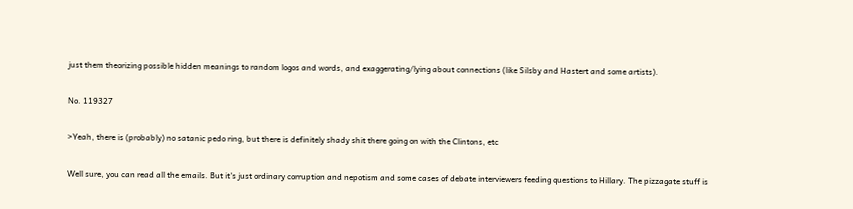just them theorizing possible hidden meanings to random logos and words, and exaggerating/lying about connections (like Silsby and Hastert and some artists).

No. 119327

>Yeah, there is (probably) no satanic pedo ring, but there is definitely shady shit there going on with the Clintons, etc

Well sure, you can read all the emails. But it's just ordinary corruption and nepotism and some cases of debate interviewers feeding questions to Hillary. The pizzagate stuff is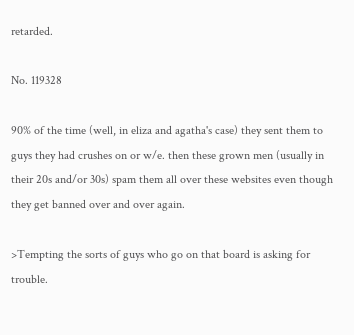retarded.

No. 119328

90% of the time (well, in eliza and agatha's case) they sent them to guys they had crushes on or w/e. then these grown men (usually in their 20s and/or 30s) spam them all over these websites even though they get banned over and over again.

>Tempting the sorts of guys who go on that board is asking for trouble.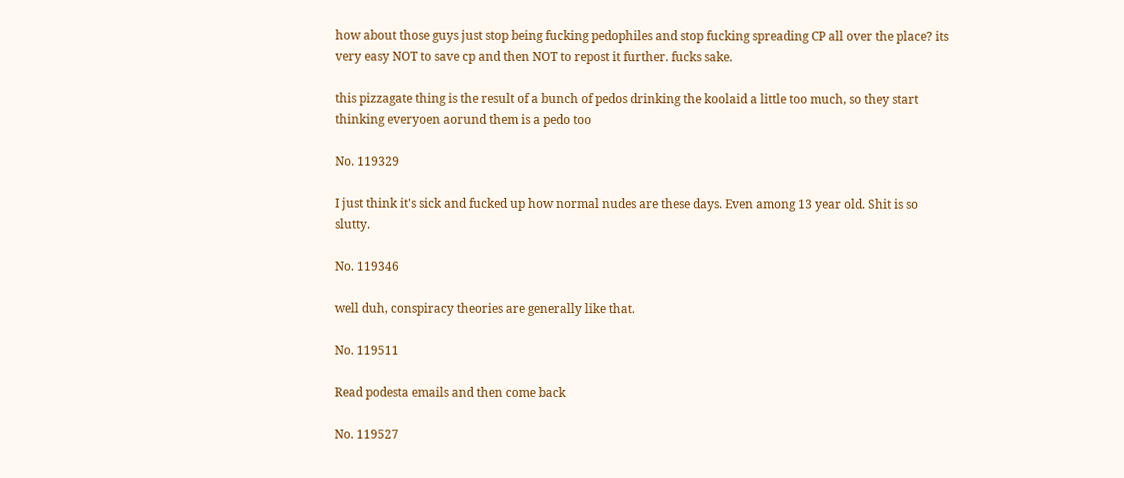how about those guys just stop being fucking pedophiles and stop fucking spreading CP all over the place? its very easy NOT to save cp and then NOT to repost it further. fucks sake.

this pizzagate thing is the result of a bunch of pedos drinking the koolaid a little too much, so they start thinking everyoen aorund them is a pedo too

No. 119329

I just think it's sick and fucked up how normal nudes are these days. Even among 13 year old. Shit is so slutty.

No. 119346

well duh, conspiracy theories are generally like that.

No. 119511

Read podesta emails and then come back

No. 119527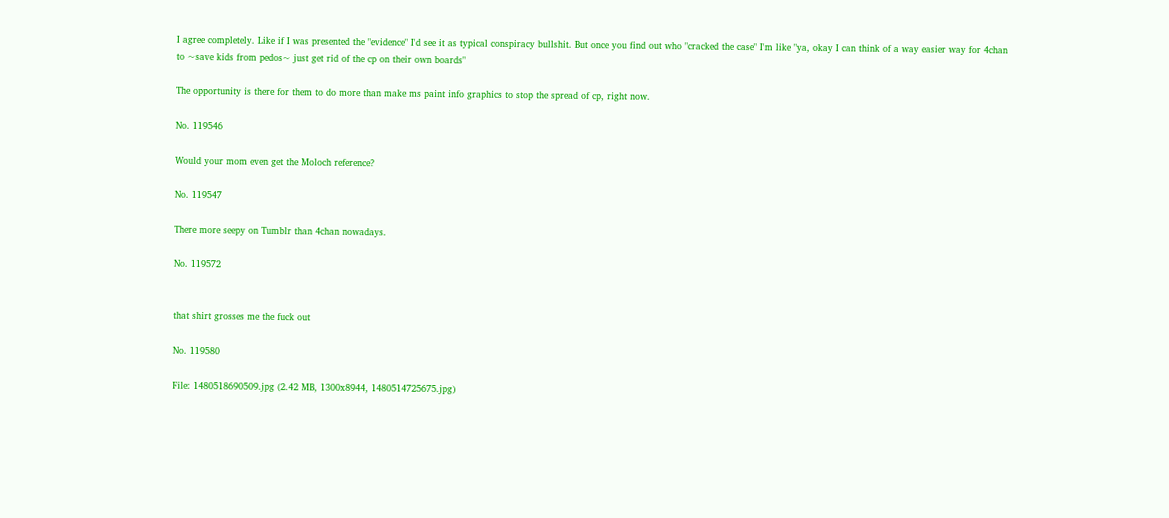I agree completely. Like if I was presented the "evidence" I'd see it as typical conspiracy bullshit. But once you find out who "cracked the case" I'm like "ya, okay I can think of a way easier way for 4chan to ~save kids from pedos~ just get rid of the cp on their own boards"

The opportunity is there for them to do more than make ms paint info graphics to stop the spread of cp, right now.

No. 119546

Would your mom even get the Moloch reference?

No. 119547

There more seepy on Tumblr than 4chan nowadays.

No. 119572


that shirt grosses me the fuck out

No. 119580

File: 1480518690509.jpg (2.42 MB, 1300x8944, 1480514725675.jpg)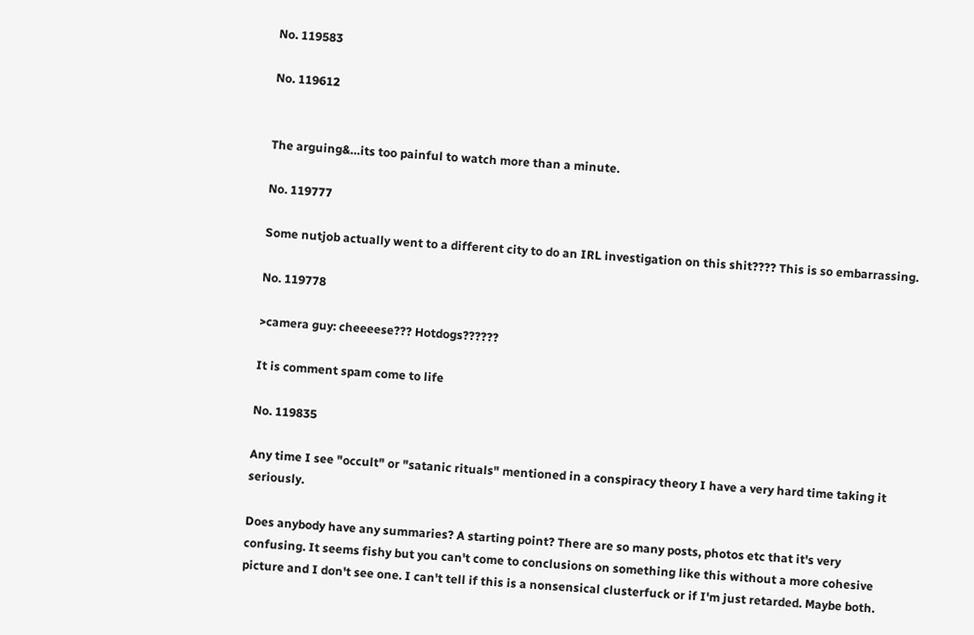No. 119583

No. 119612


The arguing&…its too painful to watch more than a minute.

No. 119777

Some nutjob actually went to a different city to do an IRL investigation on this shit???? This is so embarrassing.

No. 119778

>camera guy: cheeeese??? Hotdogs??????

It is comment spam come to life

No. 119835

Any time I see "occult" or "satanic rituals" mentioned in a conspiracy theory I have a very hard time taking it seriously.

Does anybody have any summaries? A starting point? There are so many posts, photos etc that it's very confusing. It seems fishy but you can't come to conclusions on something like this without a more cohesive picture and I don't see one. I can't tell if this is a nonsensical clusterfuck or if I'm just retarded. Maybe both.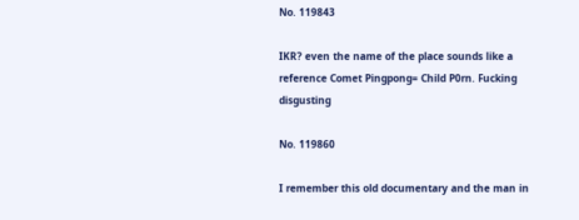No. 119843

IKR? even the name of the place sounds like a reference Comet Pingpong= Child P0rn. Fucking disgusting

No. 119860

I remember this old documentary and the man in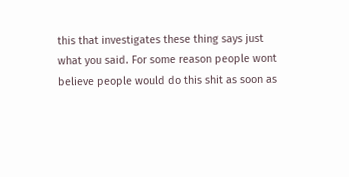this that investigates these thing says just what you said. For some reason people wont believe people would do this shit as soon as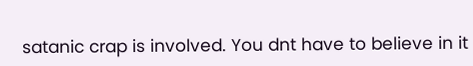satanic crap is involved. You dnt have to believe in it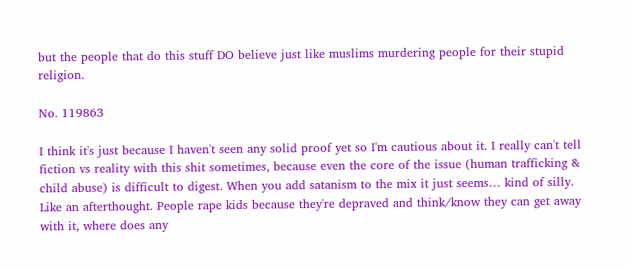but the people that do this stuff DO believe just like muslims murdering people for their stupid religion.

No. 119863

I think it's just because I haven't seen any solid proof yet so I'm cautious about it. I really can't tell fiction vs reality with this shit sometimes, because even the core of the issue (human trafficking & child abuse) is difficult to digest. When you add satanism to the mix it just seems… kind of silly. Like an afterthought. People rape kids because they're depraved and think/know they can get away with it, where does any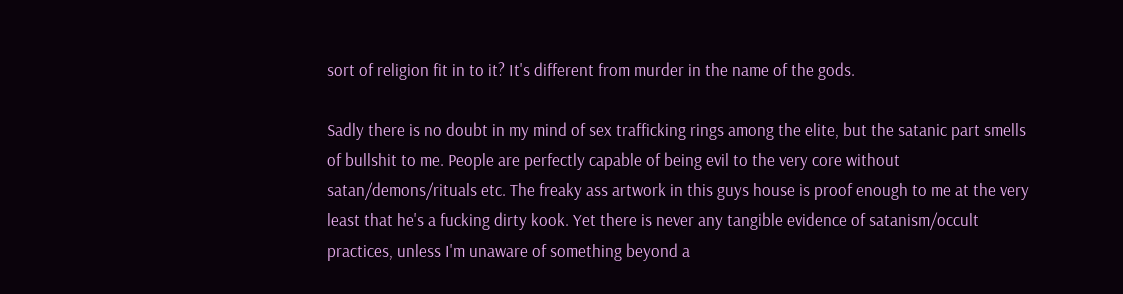sort of religion fit in to it? It's different from murder in the name of the gods.

Sadly there is no doubt in my mind of sex trafficking rings among the elite, but the satanic part smells of bullshit to me. People are perfectly capable of being evil to the very core without satan/demons/rituals etc. The freaky ass artwork in this guys house is proof enough to me at the very least that he's a fucking dirty kook. Yet there is never any tangible evidence of satanism/occult practices, unless I'm unaware of something beyond a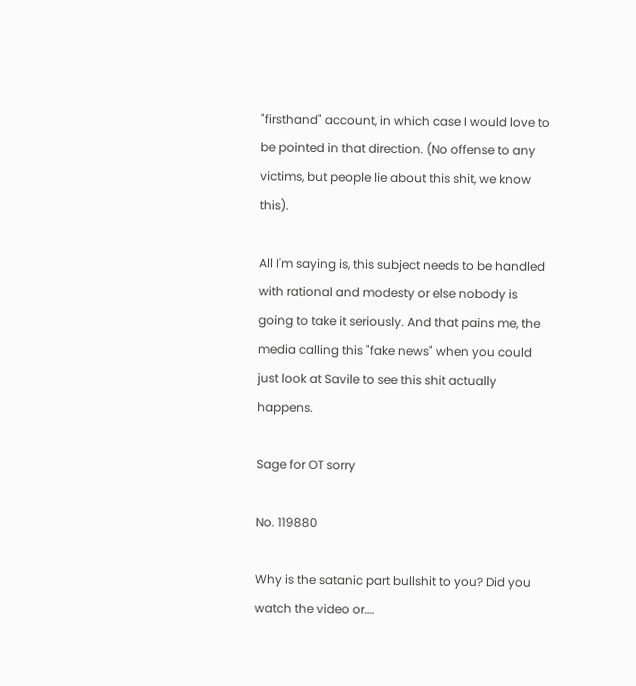"firsthand" account, in which case I would love to be pointed in that direction. (No offense to any victims, but people lie about this shit, we know this).

All I'm saying is, this subject needs to be handled with rational and modesty or else nobody is going to take it seriously. And that pains me, the media calling this "fake news" when you could just look at Savile to see this shit actually happens.

Sage for OT sorry

No. 119880

Why is the satanic part bullshit to you? Did you watch the video or….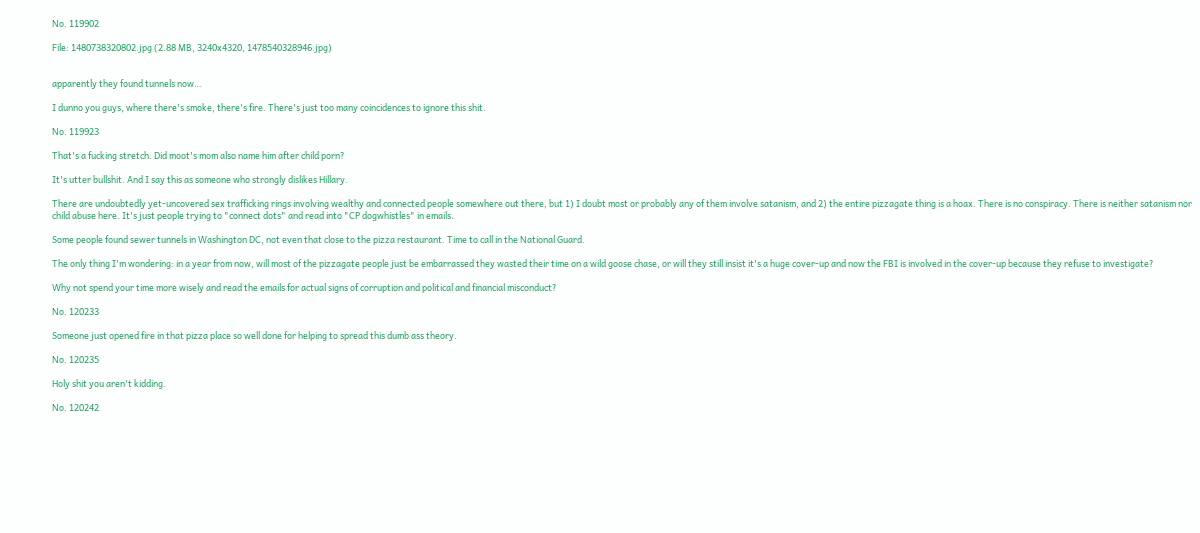No. 119902

File: 1480738320802.jpg (2.88 MB, 3240x4320, 1478540328946.jpg)


apparently they found tunnels now…

I dunno you guys, where there's smoke, there's fire. There's just too many coincidences to ignore this shit.

No. 119923

That's a fucking stretch. Did moot's mom also name him after child porn?

It's utter bullshit. And I say this as someone who strongly dislikes Hillary.

There are undoubtedly yet-uncovered sex trafficking rings involving wealthy and connected people somewhere out there, but 1) I doubt most or probably any of them involve satanism, and 2) the entire pizzagate thing is a hoax. There is no conspiracy. There is neither satanism nor child abuse here. It's just people trying to "connect dots" and read into "CP dogwhistles" in emails.

Some people found sewer tunnels in Washington DC, not even that close to the pizza restaurant. Time to call in the National Guard.

The only thing I'm wondering: in a year from now, will most of the pizzagate people just be embarrassed they wasted their time on a wild goose chase, or will they still insist it's a huge cover-up and now the FBI is involved in the cover-up because they refuse to investigate?

Why not spend your time more wisely and read the emails for actual signs of corruption and political and financial misconduct?

No. 120233

Someone just opened fire in that pizza place so well done for helping to spread this dumb ass theory.

No. 120235

Holy shit you aren't kidding.

No. 120242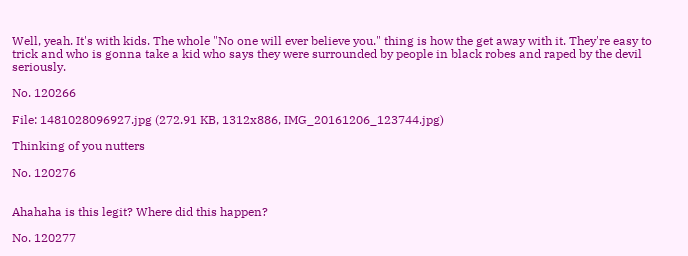Well, yeah. It's with kids. The whole "No one will ever believe you." thing is how the get away with it. They're easy to trick and who is gonna take a kid who says they were surrounded by people in black robes and raped by the devil seriously.

No. 120266

File: 1481028096927.jpg (272.91 KB, 1312x886, IMG_20161206_123744.jpg)

Thinking of you nutters

No. 120276


Ahahaha is this legit? Where did this happen?

No. 120277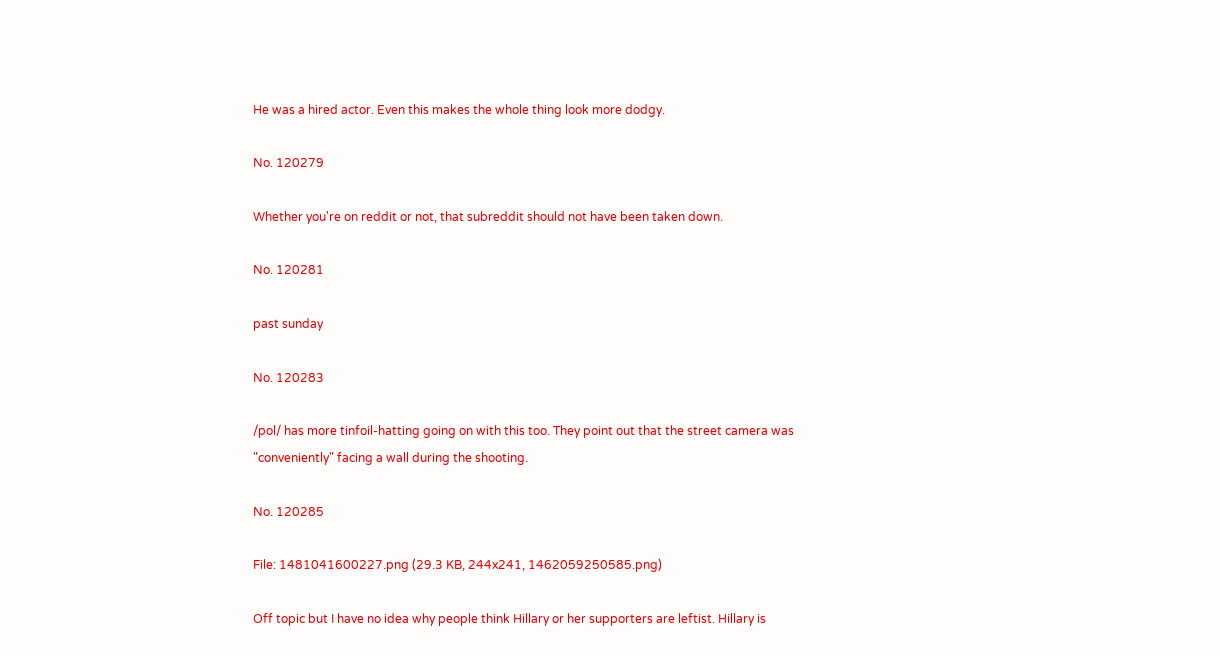He was a hired actor. Even this makes the whole thing look more dodgy.

No. 120279

Whether you're on reddit or not, that subreddit should not have been taken down.

No. 120281

past sunday

No. 120283

/pol/ has more tinfoil-hatting going on with this too. They point out that the street camera was "conveniently" facing a wall during the shooting.

No. 120285

File: 1481041600227.png (29.3 KB, 244x241, 1462059250585.png)

Off topic but I have no idea why people think Hillary or her supporters are leftist. Hillary is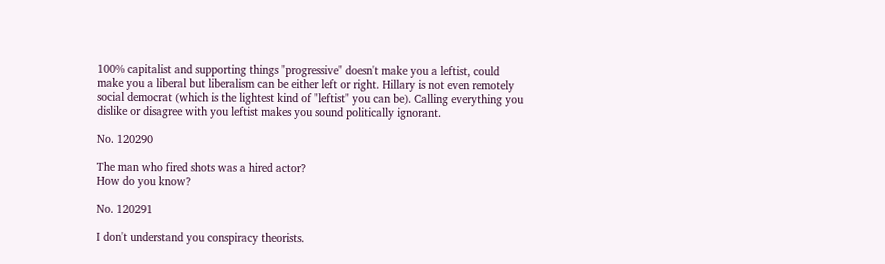100% capitalist and supporting things "progressive" doesn't make you a leftist, could make you a liberal but liberalism can be either left or right. Hillary is not even remotely social democrat (which is the lightest kind of "leftist" you can be). Calling everything you dislike or disagree with you leftist makes you sound politically ignorant.

No. 120290

The man who fired shots was a hired actor?
How do you know?

No. 120291

I don't understand you conspiracy theorists.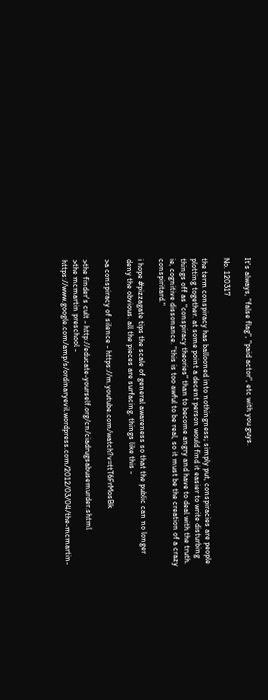It's always, "false flag", "paid actor", etc with you guys.

No. 120317

the term conspiracy has ballooned into nothingness; simply put, conspiracies are people plotting together. at some point a decent person would find it easier to write disturbing things off as "conspiracy theories" than to become angry and have to deal with the truth. ie, cognitive dissonance. "this is too awful to be real, so it must be the creation of a crazy conspiritard."

i hope #pizzagate tips the scale of general awareness so that the public can no longer deny the obvious. all the pieces are surfacing. things like this -

>a conspiracy of silence - https://m.youtube.com/watch?v=ttT6FrMosBk

>the finder's cult - http://educate-yourself.org/cn/ciadrugsabusemurder.shtml
>the mcmartin preschool - https://www.google.com/amp/s/ordinaryevil.wordpress.com/2012/03/04/the-mcmartin-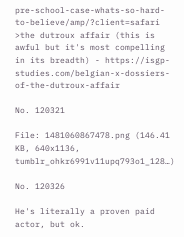pre-school-case-whats-so-hard-to-believe/amp/?client=safari
>the dutroux affair (this is awful but it's most compelling in its breadth) - https://isgp-studies.com/belgian-x-dossiers-of-the-dutroux-affair

No. 120321

File: 1481060867478.png (146.41 KB, 640x1136, tumblr_ohkr6991v11upq793o1_128…)

No. 120326

He's literally a proven paid actor, but ok.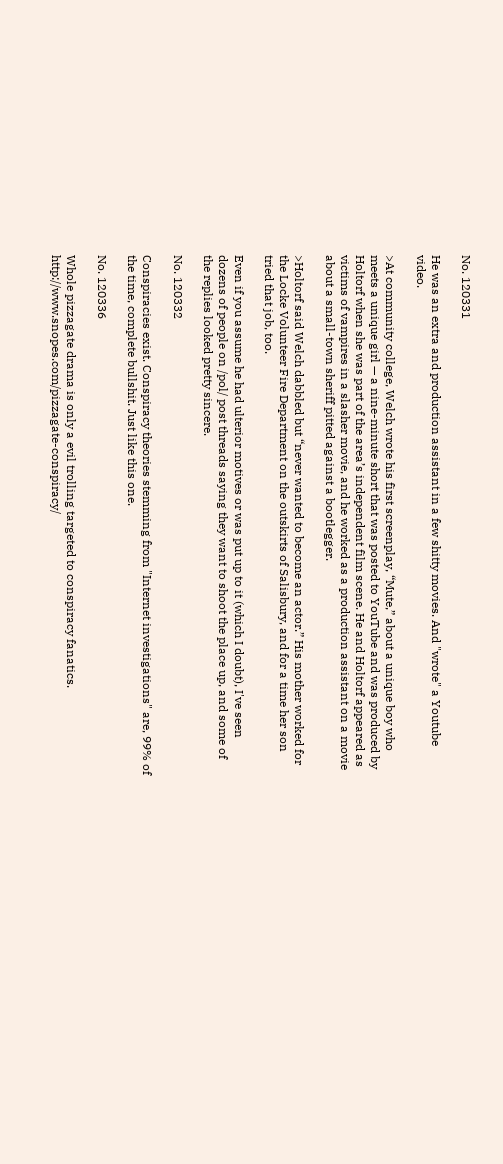No. 120331

He was an extra and production assistant in a few shitty movies. And "wrote" a Youtube video.

>At community college, Welch wrote his first screenplay, “Mute,” about a unique boy who meets a unique girl — a nine-minute short that was posted to YouTube and was produced by Holtorf when she was part of the area’s independent film scene. He and Holtorf appeared as victims of vampires in a slasher movie, and he worked as a production assistant on a movie about a small-town sheriff pitted against a bootlegger.

>Holtorf said Welch dabbled but “never wanted to become an actor.” His mother worked for the Locke Volunteer Fire Department on the outskirts of Salisbury, and for a time her son tried that job, too.

Even if you assume he had ulterior motives or was put up to it (which I doubt), I've seen dozens of people on /pol/ post threads saying they want to shoot the place up, and some of the replies looked pretty sincere.

No. 120332

Conspiracies exist. Conspiracy theories stemming from "Internet investigations" are, 99% of the time, complete bullshit. Just like this one.

No. 120336

Whole pizzagate drama is only a evil trolling targeted to conspiracy fanatics. http://www.snopes.com/pizzagate-conspiracy/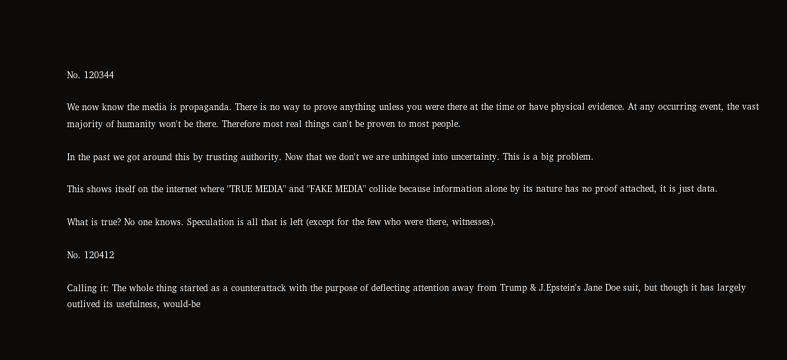No. 120344

We now know the media is propaganda. There is no way to prove anything unless you were there at the time or have physical evidence. At any occurring event, the vast majority of humanity won't be there. Therefore most real things can't be proven to most people.

In the past we got around this by trusting authority. Now that we don't we are unhinged into uncertainty. This is a big problem.

This shows itself on the internet where "TRUE MEDIA" and "FAKE MEDIA" collide because information alone by its nature has no proof attached, it is just data.

What is true? No one knows. Speculation is all that is left (except for the few who were there, witnesses).

No. 120412

Calling it: The whole thing started as a counterattack with the purpose of deflecting attention away from Trump & J.Epstein's Jane Doe suit, but though it has largely outlived its usefulness, would-be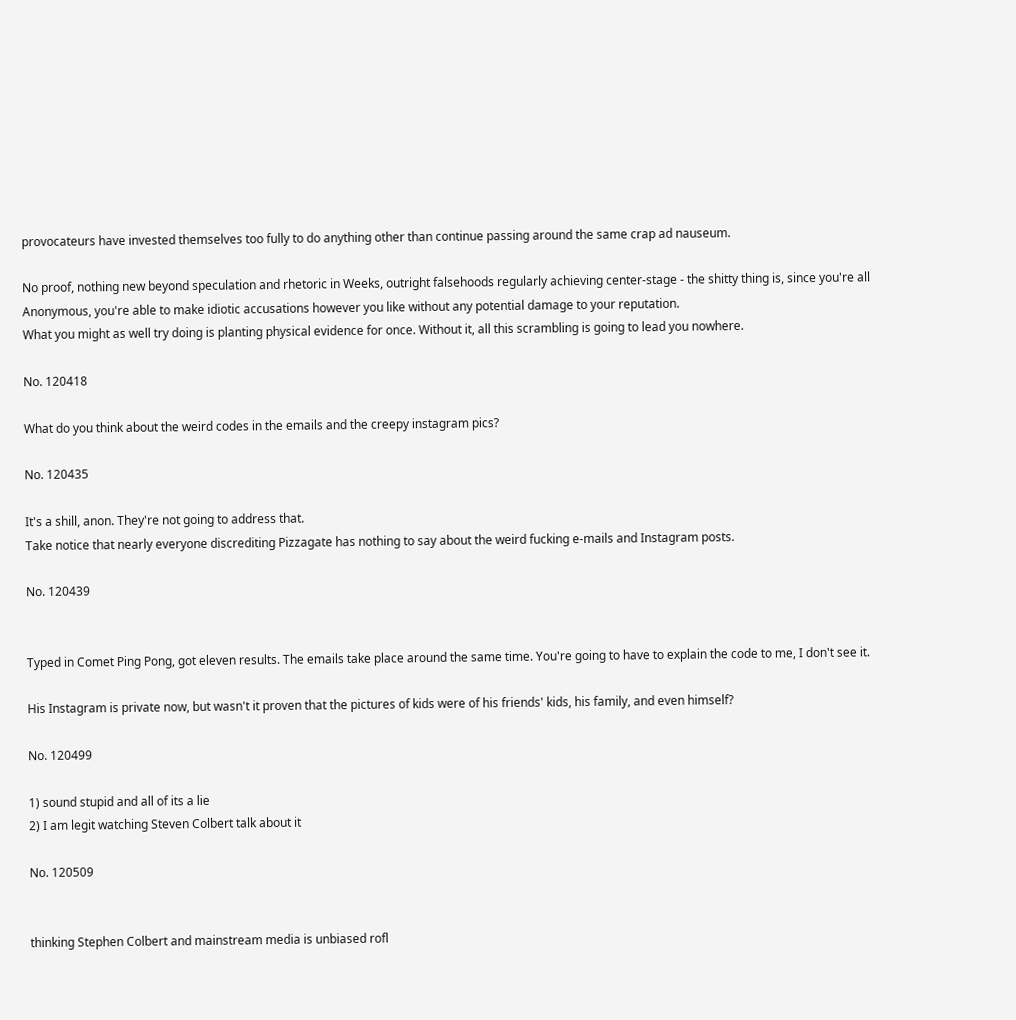provocateurs have invested themselves too fully to do anything other than continue passing around the same crap ad nauseum.

No proof, nothing new beyond speculation and rhetoric in Weeks, outright falsehoods regularly achieving center-stage - the shitty thing is, since you're all Anonymous, you're able to make idiotic accusations however you like without any potential damage to your reputation.
What you might as well try doing is planting physical evidence for once. Without it, all this scrambling is going to lead you nowhere.

No. 120418

What do you think about the weird codes in the emails and the creepy instagram pics?

No. 120435

It's a shill, anon. They're not going to address that.
Take notice that nearly everyone discrediting Pizzagate has nothing to say about the weird fucking e-mails and Instagram posts.

No. 120439


Typed in Comet Ping Pong, got eleven results. The emails take place around the same time. You're going to have to explain the code to me, I don't see it.

His Instagram is private now, but wasn't it proven that the pictures of kids were of his friends' kids, his family, and even himself?

No. 120499

1) sound stupid and all of its a lie
2) I am legit watching Steven Colbert talk about it

No. 120509


thinking Stephen Colbert and mainstream media is unbiased rofl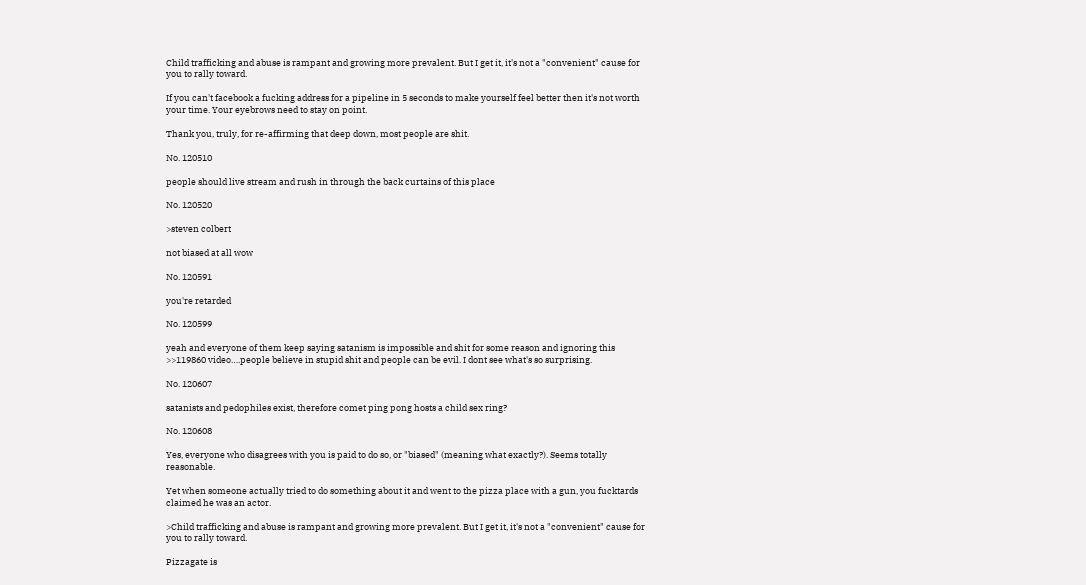Child trafficking and abuse is rampant and growing more prevalent. But I get it, it's not a "convenient" cause for you to rally toward.

If you can't facebook a fucking address for a pipeline in 5 seconds to make yourself feel better then it's not worth your time. Your eyebrows need to stay on point.

Thank you, truly, for re-affirming that deep down, most people are shit.

No. 120510

people should live stream and rush in through the back curtains of this place

No. 120520

>steven colbert

not biased at all wow

No. 120591

you're retarded

No. 120599

yeah and everyone of them keep saying satanism is impossible and shit for some reason and ignoring this >>119860 video….people believe in stupid shit and people can be evil. I dont see what's so surprising.

No. 120607

satanists and pedophiles exist, therefore comet ping pong hosts a child sex ring?

No. 120608

Yes, everyone who disagrees with you is paid to do so, or "biased" (meaning what exactly?). Seems totally reasonable.

Yet when someone actually tried to do something about it and went to the pizza place with a gun, you fucktards claimed he was an actor.

>Child trafficking and abuse is rampant and growing more prevalent. But I get it, it's not a "convenient" cause for you to rally toward.

Pizzagate is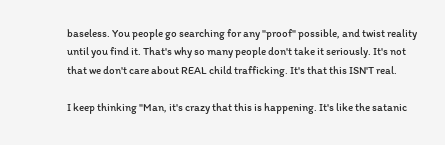baseless. You people go searching for any "proof" possible, and twist reality until you find it. That's why so many people don't take it seriously. It's not that we don't care about REAL child trafficking. It's that this ISN'T real.

I keep thinking "Man, it's crazy that this is happening. It's like the satanic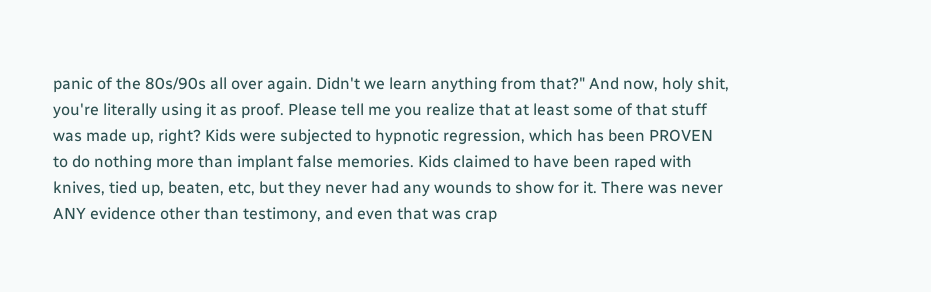panic of the 80s/90s all over again. Didn't we learn anything from that?" And now, holy shit, you're literally using it as proof. Please tell me you realize that at least some of that stuff was made up, right? Kids were subjected to hypnotic regression, which has been PROVEN to do nothing more than implant false memories. Kids claimed to have been raped with knives, tied up, beaten, etc, but they never had any wounds to show for it. There was never ANY evidence other than testimony, and even that was crap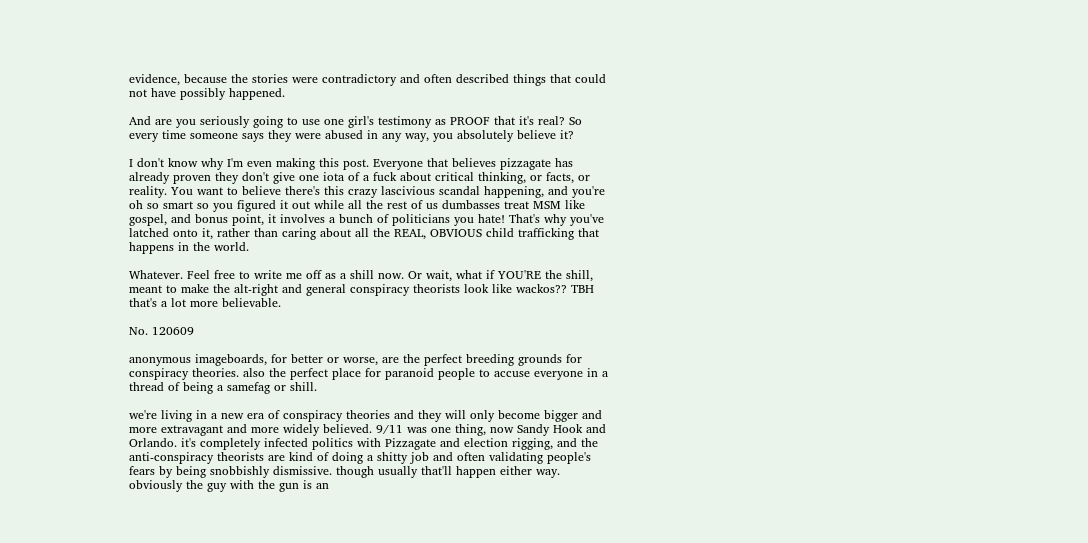evidence, because the stories were contradictory and often described things that could not have possibly happened.

And are you seriously going to use one girl's testimony as PROOF that it's real? So every time someone says they were abused in any way, you absolutely believe it?

I don't know why I'm even making this post. Everyone that believes pizzagate has already proven they don't give one iota of a fuck about critical thinking, or facts, or reality. You want to believe there's this crazy lascivious scandal happening, and you're oh so smart so you figured it out while all the rest of us dumbasses treat MSM like gospel, and bonus point, it involves a bunch of politicians you hate! That's why you've latched onto it, rather than caring about all the REAL, OBVIOUS child trafficking that happens in the world.

Whatever. Feel free to write me off as a shill now. Or wait, what if YOU'RE the shill, meant to make the alt-right and general conspiracy theorists look like wackos?? TBH that's a lot more believable.

No. 120609

anonymous imageboards, for better or worse, are the perfect breeding grounds for conspiracy theories. also the perfect place for paranoid people to accuse everyone in a thread of being a samefag or shill.

we're living in a new era of conspiracy theories and they will only become bigger and more extravagant and more widely believed. 9/11 was one thing, now Sandy Hook and Orlando. it's completely infected politics with Pizzagate and election rigging, and the anti-conspiracy theorists are kind of doing a shitty job and often validating people's fears by being snobbishly dismissive. though usually that'll happen either way. obviously the guy with the gun is an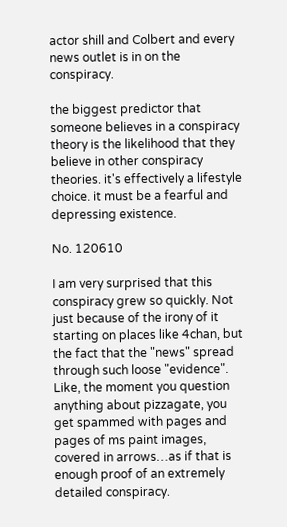actor shill and Colbert and every news outlet is in on the conspiracy.

the biggest predictor that someone believes in a conspiracy theory is the likelihood that they believe in other conspiracy theories. it's effectively a lifestyle choice. it must be a fearful and depressing existence.

No. 120610

I am very surprised that this conspiracy grew so quickly. Not just because of the irony of it starting on places like 4chan, but the fact that the "news" spread through such loose "evidence". Like, the moment you question anything about pizzagate, you get spammed with pages and pages of ms paint images, covered in arrows…as if that is enough proof of an extremely detailed conspiracy.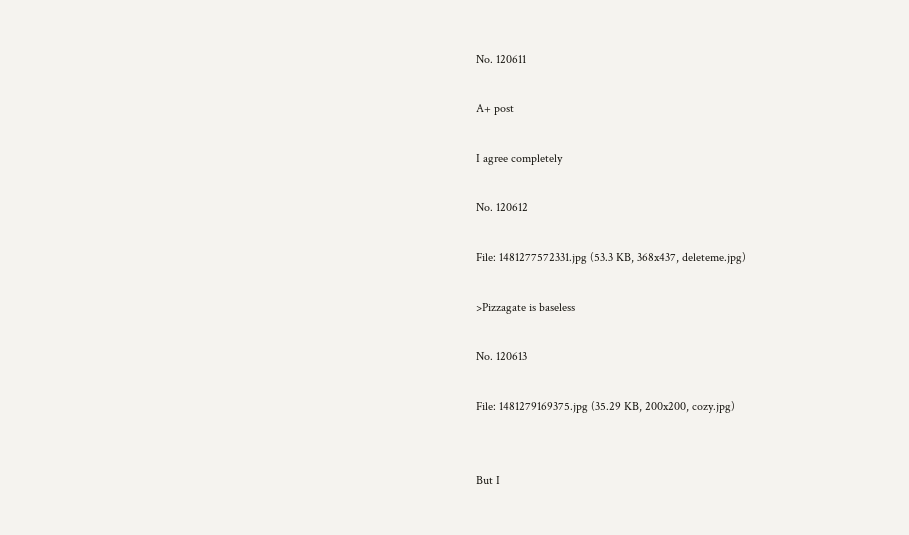No. 120611

A+ post

I agree completely

No. 120612

File: 1481277572331.jpg (53.3 KB, 368x437, deleteme.jpg)

>Pizzagate is baseless

No. 120613

File: 1481279169375.jpg (35.29 KB, 200x200, cozy.jpg)


But I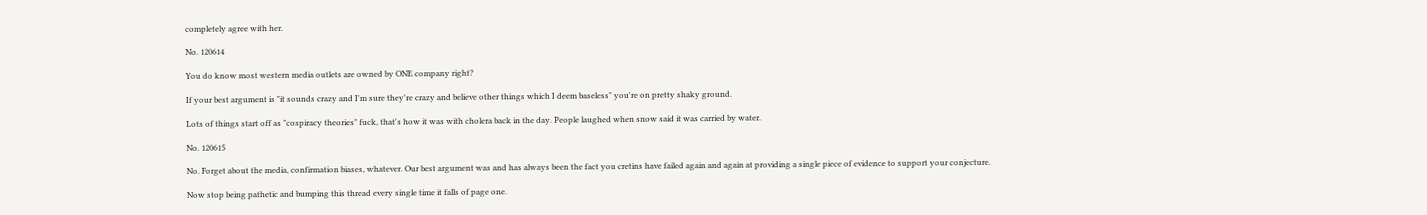completely agree with her.

No. 120614

You do know most western media outlets are owned by ONE company right?

If your best argument is "it sounds crazy and I'm sure they're crazy and believe other things which I deem baseless" you're on pretty shaky ground.

Lots of things start off as "cospiracy theories" fuck, that's how it was with cholera back in the day. People laughed when snow said it was carried by water.

No. 120615

No. Forget about the media, confirmation biases, whatever. Our best argument was and has always been the fact you cretins have failed again and again at providing a single piece of evidence to support your conjecture.

Now stop being pathetic and bumping this thread every single time it falls of page one.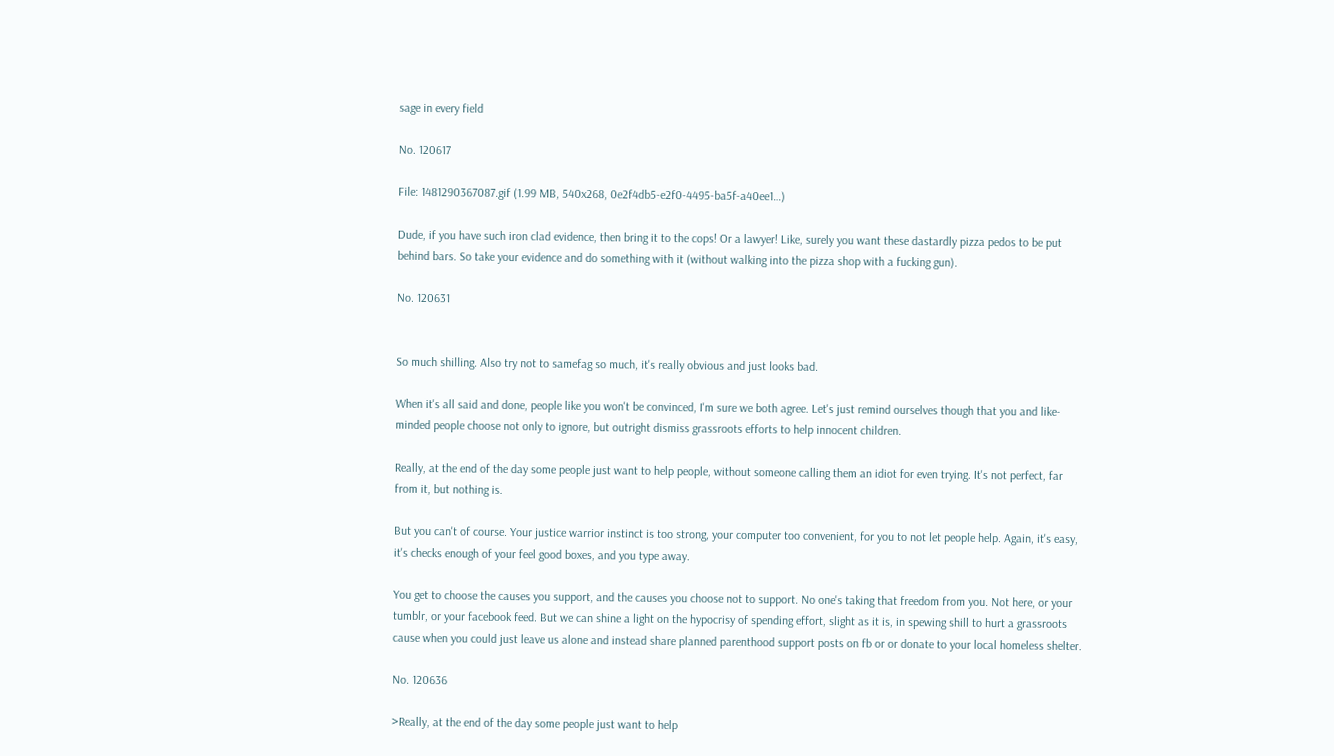sage in every field

No. 120617

File: 1481290367087.gif (1.99 MB, 540x268, 0e2f4db5-e2f0-4495-ba5f-a40ee1…)

Dude, if you have such iron clad evidence, then bring it to the cops! Or a lawyer! Like, surely you want these dastardly pizza pedos to be put behind bars. So take your evidence and do something with it (without walking into the pizza shop with a fucking gun).

No. 120631


So much shilling. Also try not to samefag so much, it's really obvious and just looks bad.

When it's all said and done, people like you won't be convinced, I'm sure we both agree. Let's just remind ourselves though that you and like-minded people choose not only to ignore, but outright dismiss grassroots efforts to help innocent children.

Really, at the end of the day some people just want to help people, without someone calling them an idiot for even trying. It's not perfect, far from it, but nothing is.

But you can't of course. Your justice warrior instinct is too strong, your computer too convenient, for you to not let people help. Again, it's easy, it's checks enough of your feel good boxes, and you type away.

You get to choose the causes you support, and the causes you choose not to support. No one's taking that freedom from you. Not here, or your tumblr, or your facebook feed. But we can shine a light on the hypocrisy of spending effort, slight as it is, in spewing shill to hurt a grassroots cause when you could just leave us alone and instead share planned parenthood support posts on fb or or donate to your local homeless shelter.

No. 120636

>Really, at the end of the day some people just want to help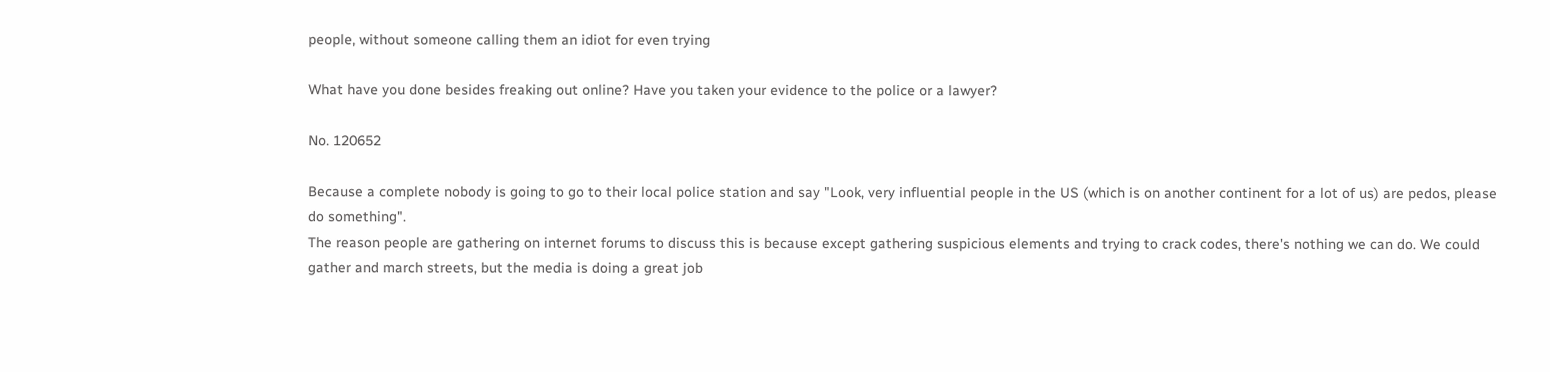people, without someone calling them an idiot for even trying

What have you done besides freaking out online? Have you taken your evidence to the police or a lawyer?

No. 120652

Because a complete nobody is going to go to their local police station and say "Look, very influential people in the US (which is on another continent for a lot of us) are pedos, please do something".
The reason people are gathering on internet forums to discuss this is because except gathering suspicious elements and trying to crack codes, there's nothing we can do. We could gather and march streets, but the media is doing a great job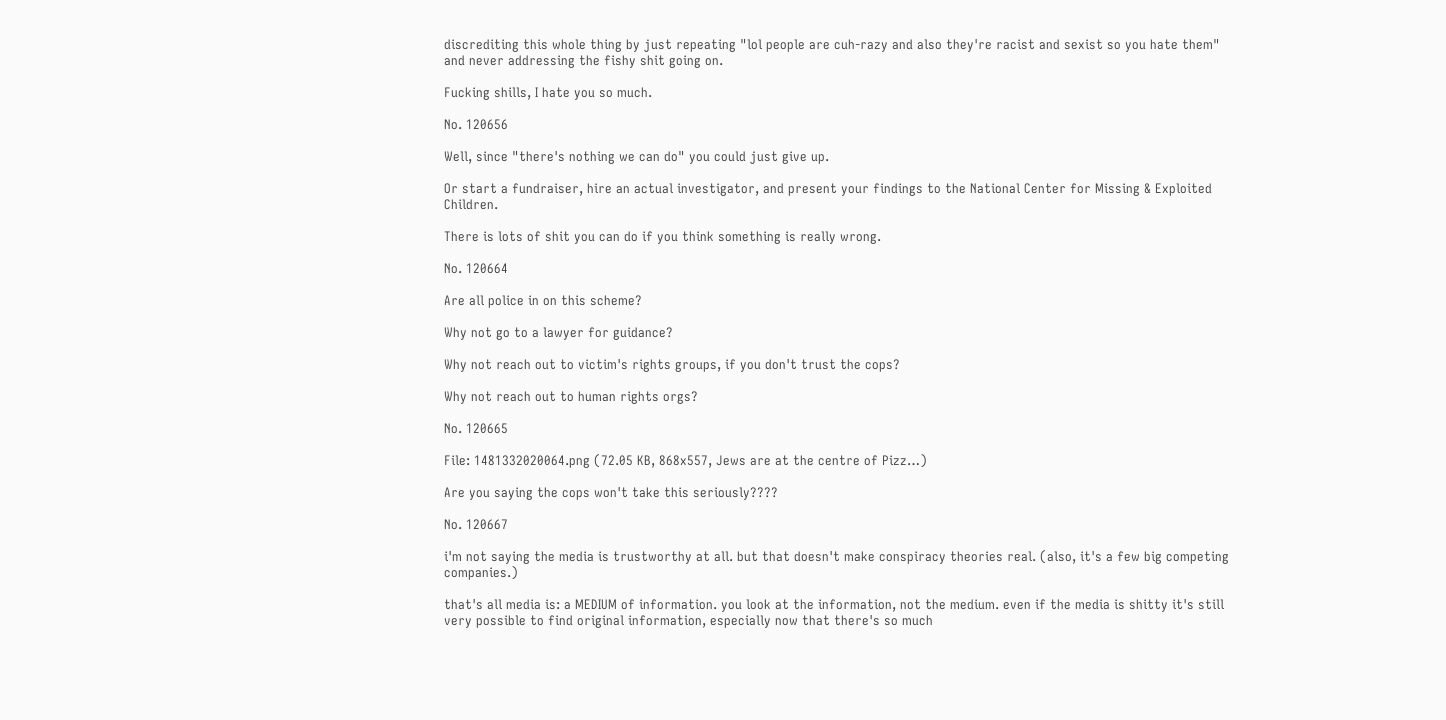discrediting this whole thing by just repeating "lol people are cuh-razy and also they're racist and sexist so you hate them" and never addressing the fishy shit going on.

Fucking shills, I hate you so much.

No. 120656

Well, since "there's nothing we can do" you could just give up.

Or start a fundraiser, hire an actual investigator, and present your findings to the National Center for Missing & Exploited Children.

There is lots of shit you can do if you think something is really wrong.

No. 120664

Are all police in on this scheme?

Why not go to a lawyer for guidance?

Why not reach out to victim's rights groups, if you don't trust the cops?

Why not reach out to human rights orgs?

No. 120665

File: 1481332020064.png (72.05 KB, 868x557, Jews are at the centre of Pizz…)

Are you saying the cops won't take this seriously????

No. 120667

i'm not saying the media is trustworthy at all. but that doesn't make conspiracy theories real. (also, it's a few big competing companies.)

that's all media is: a MEDIUM of information. you look at the information, not the medium. even if the media is shitty it's still very possible to find original information, especially now that there's so much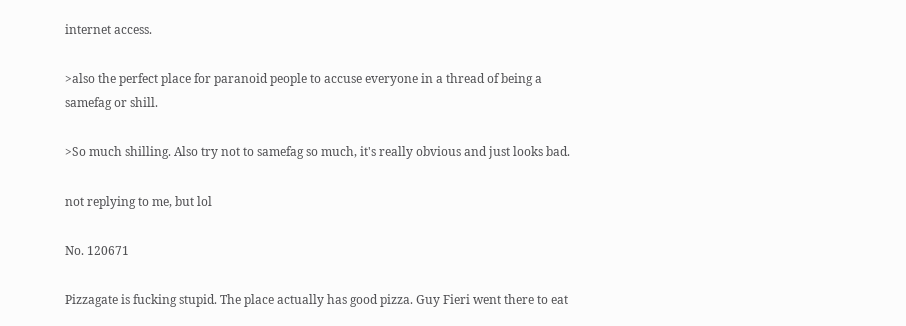internet access.

>also the perfect place for paranoid people to accuse everyone in a thread of being a samefag or shill.

>So much shilling. Also try not to samefag so much, it's really obvious and just looks bad.

not replying to me, but lol

No. 120671

Pizzagate is fucking stupid. The place actually has good pizza. Guy Fieri went there to eat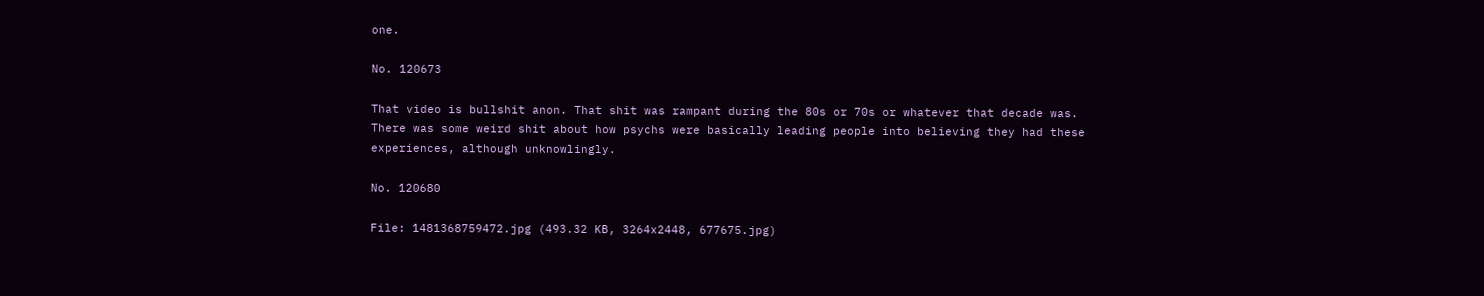one.

No. 120673

That video is bullshit anon. That shit was rampant during the 80s or 70s or whatever that decade was. There was some weird shit about how psychs were basically leading people into believing they had these experiences, although unknowlingly.

No. 120680

File: 1481368759472.jpg (493.32 KB, 3264x2448, 677675.jpg)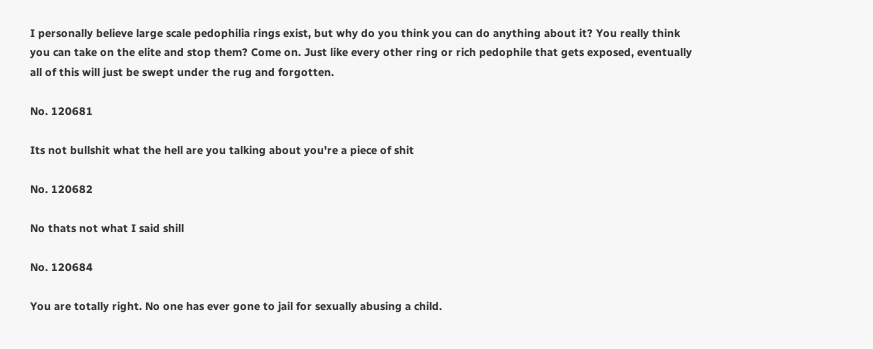I personally believe large scale pedophilia rings exist, but why do you think you can do anything about it? You really think you can take on the elite and stop them? Come on. Just like every other ring or rich pedophile that gets exposed, eventually all of this will just be swept under the rug and forgotten.

No. 120681

Its not bullshit what the hell are you talking about you're a piece of shit

No. 120682

No thats not what I said shill

No. 120684

You are totally right. No one has ever gone to jail for sexually abusing a child.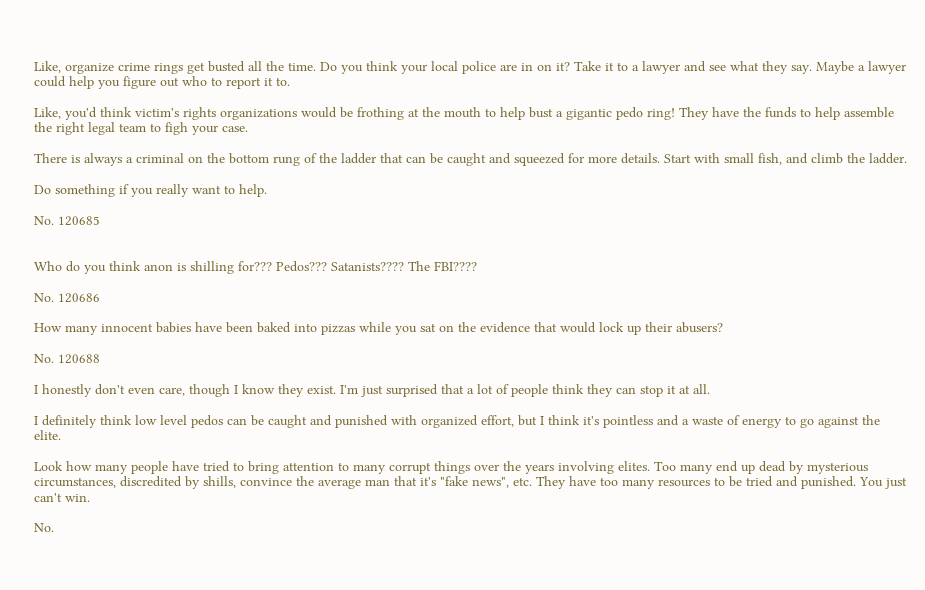Like, organize crime rings get busted all the time. Do you think your local police are in on it? Take it to a lawyer and see what they say. Maybe a lawyer could help you figure out who to report it to.

Like, you'd think victim's rights organizations would be frothing at the mouth to help bust a gigantic pedo ring! They have the funds to help assemble the right legal team to figh your case.

There is always a criminal on the bottom rung of the ladder that can be caught and squeezed for more details. Start with small fish, and climb the ladder.

Do something if you really want to help.

No. 120685


Who do you think anon is shilling for??? Pedos??? Satanists???? The FBI????

No. 120686

How many innocent babies have been baked into pizzas while you sat on the evidence that would lock up their abusers?

No. 120688

I honestly don't even care, though I know they exist. I'm just surprised that a lot of people think they can stop it at all.

I definitely think low level pedos can be caught and punished with organized effort, but I think it's pointless and a waste of energy to go against the elite.

Look how many people have tried to bring attention to many corrupt things over the years involving elites. Too many end up dead by mysterious circumstances, discredited by shills, convince the average man that it's "fake news", etc. They have too many resources to be tried and punished. You just can't win.

No.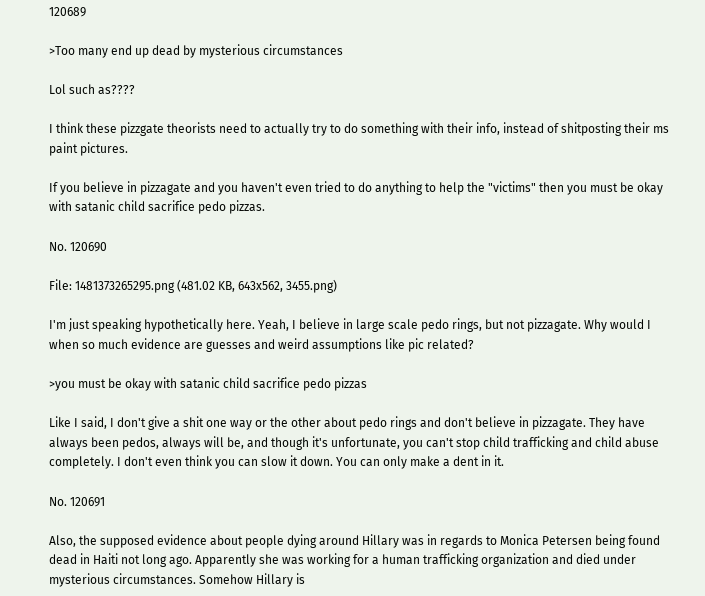120689

>Too many end up dead by mysterious circumstances

Lol such as????

I think these pizzgate theorists need to actually try to do something with their info, instead of shitposting their ms paint pictures.

If you believe in pizzagate and you haven't even tried to do anything to help the "victims" then you must be okay with satanic child sacrifice pedo pizzas.

No. 120690

File: 1481373265295.png (481.02 KB, 643x562, 3455.png)

I'm just speaking hypothetically here. Yeah, I believe in large scale pedo rings, but not pizzagate. Why would I when so much evidence are guesses and weird assumptions like pic related?

>you must be okay with satanic child sacrifice pedo pizzas

Like I said, I don't give a shit one way or the other about pedo rings and don't believe in pizzagate. They have always been pedos, always will be, and though it's unfortunate, you can't stop child trafficking and child abuse completely. I don't even think you can slow it down. You can only make a dent in it.

No. 120691

Also, the supposed evidence about people dying around Hillary was in regards to Monica Petersen being found dead in Haiti not long ago. Apparently she was working for a human trafficking organization and died under mysterious circumstances. Somehow Hillary is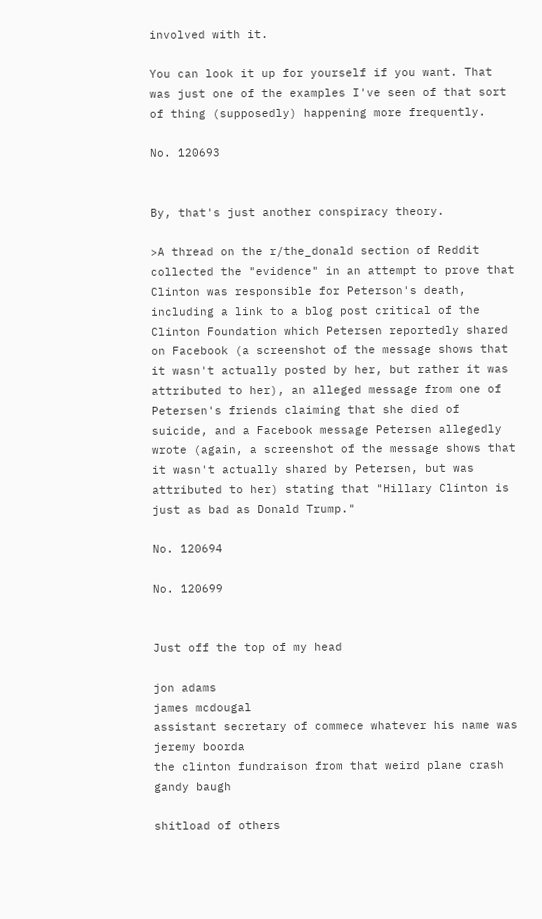involved with it.

You can look it up for yourself if you want. That was just one of the examples I've seen of that sort of thing (supposedly) happening more frequently.

No. 120693


By, that's just another conspiracy theory.

>A thread on the r/the_donald section of Reddit collected the "evidence" in an attempt to prove that Clinton was responsible for Peterson's death, including a link to a blog post critical of the Clinton Foundation which Petersen reportedly shared on Facebook (a screenshot of the message shows that it wasn't actually posted by her, but rather it was attributed to her), an alleged message from one of Petersen's friends claiming that she died of suicide, and a Facebook message Petersen allegedly wrote (again, a screenshot of the message shows that it wasn't actually shared by Petersen, but was attributed to her) stating that "Hillary Clinton is just as bad as Donald Trump."

No. 120694

No. 120699


Just off the top of my head

jon adams
james mcdougal
assistant secretary of commece whatever his name was
jeremy boorda
the clinton fundraison from that weird plane crash
gandy baugh

shitload of others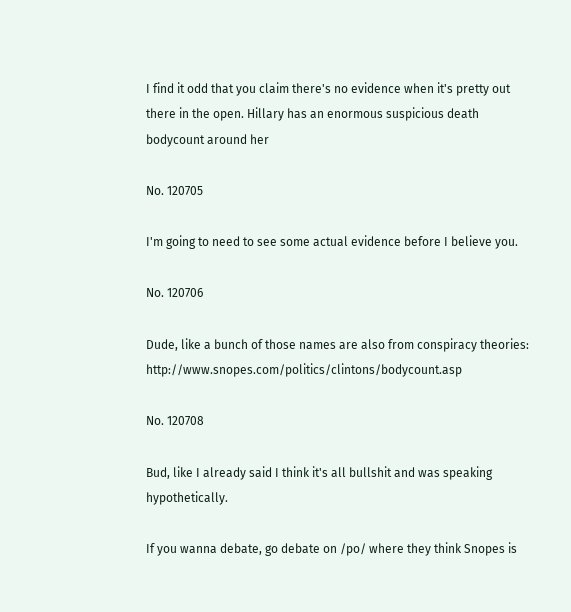I find it odd that you claim there's no evidence when it's pretty out there in the open. Hillary has an enormous suspicious death bodycount around her

No. 120705

I'm going to need to see some actual evidence before I believe you.

No. 120706

Dude, like a bunch of those names are also from conspiracy theories: http://www.snopes.com/politics/clintons/bodycount.asp

No. 120708

Bud, like I already said I think it's all bullshit and was speaking hypothetically.

If you wanna debate, go debate on /po/ where they think Snopes is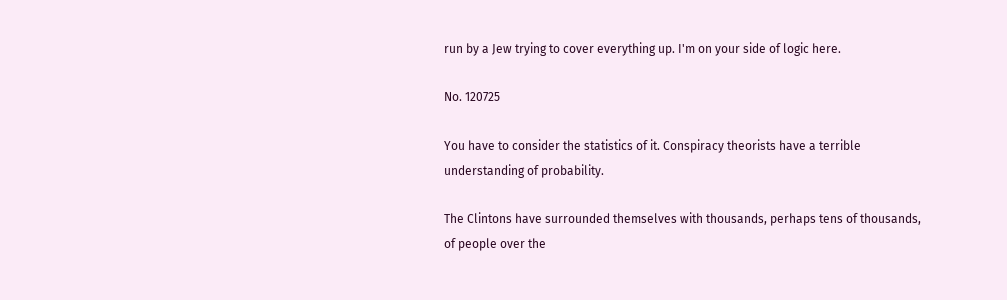run by a Jew trying to cover everything up. I'm on your side of logic here.

No. 120725

You have to consider the statistics of it. Conspiracy theorists have a terrible understanding of probability.

The Clintons have surrounded themselves with thousands, perhaps tens of thousands, of people over the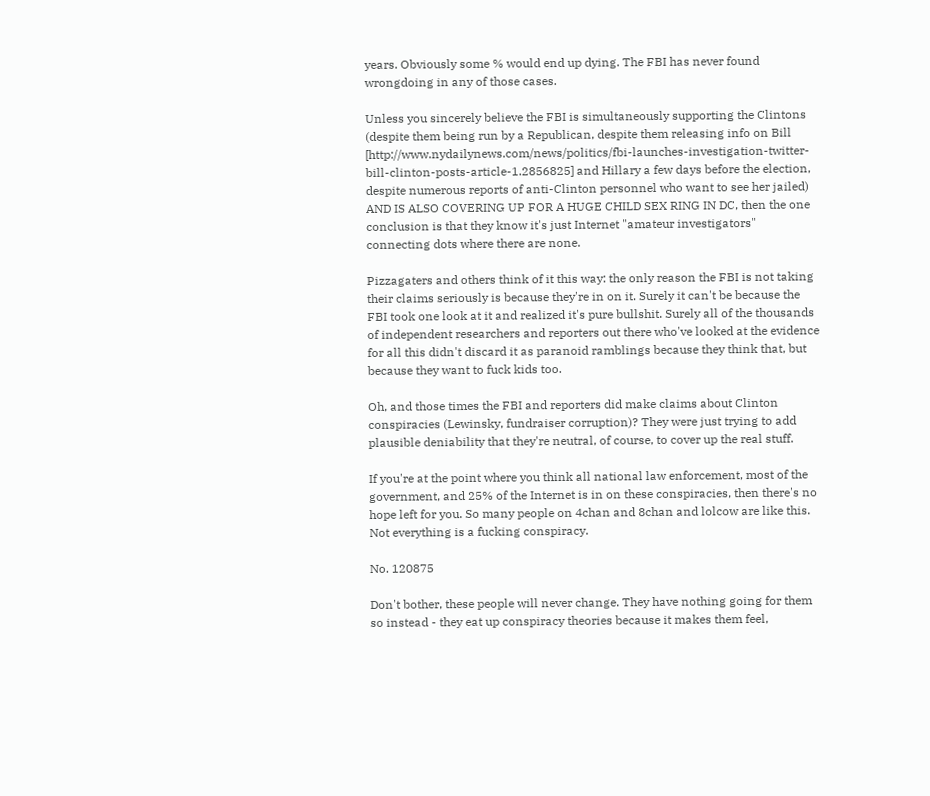years. Obviously some % would end up dying. The FBI has never found wrongdoing in any of those cases.

Unless you sincerely believe the FBI is simultaneously supporting the Clintons (despite them being run by a Republican, despite them releasing info on Bill [http://www.nydailynews.com/news/politics/fbi-launches-investigation-twitter-bill-clinton-posts-article-1.2856825] and Hillary a few days before the election, despite numerous reports of anti-Clinton personnel who want to see her jailed) AND IS ALSO COVERING UP FOR A HUGE CHILD SEX RING IN DC, then the one conclusion is that they know it's just Internet "amateur investigators" connecting dots where there are none.

Pizzagaters and others think of it this way: the only reason the FBI is not taking their claims seriously is because they're in on it. Surely it can't be because the FBI took one look at it and realized it's pure bullshit. Surely all of the thousands of independent researchers and reporters out there who've looked at the evidence for all this didn't discard it as paranoid ramblings because they think that, but because they want to fuck kids too.

Oh, and those times the FBI and reporters did make claims about Clinton conspiracies (Lewinsky, fundraiser corruption)? They were just trying to add plausible deniability that they're neutral, of course, to cover up the real stuff.

If you're at the point where you think all national law enforcement, most of the government, and 25% of the Internet is in on these conspiracies, then there's no hope left for you. So many people on 4chan and 8chan and lolcow are like this. Not everything is a fucking conspiracy.

No. 120875

Don't bother, these people will never change. They have nothing going for them so instead - they eat up conspiracy theories because it makes them feel,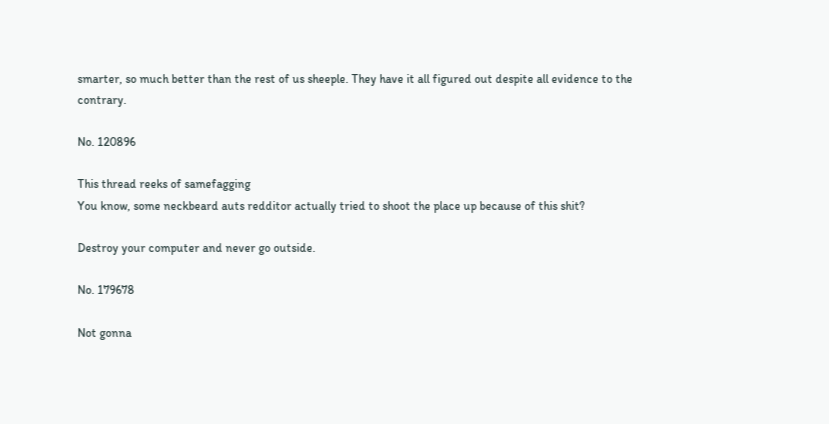smarter, so much better than the rest of us sheeple. They have it all figured out despite all evidence to the contrary.

No. 120896

This thread reeks of samefagging
You know, some neckbeard auts redditor actually tried to shoot the place up because of this shit?

Destroy your computer and never go outside.

No. 179678

Not gonna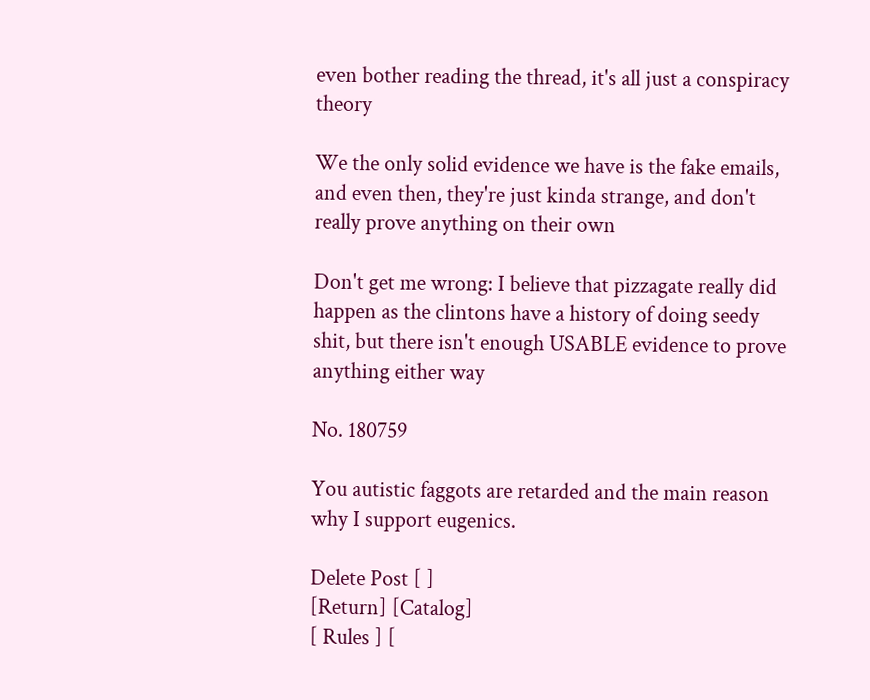even bother reading the thread, it's all just a conspiracy theory

We the only solid evidence we have is the fake emails, and even then, they're just kinda strange, and don't really prove anything on their own

Don't get me wrong: I believe that pizzagate really did happen as the clintons have a history of doing seedy shit, but there isn't enough USABLE evidence to prove anything either way

No. 180759

You autistic faggots are retarded and the main reason why I support eugenics.

Delete Post [ ]
[Return] [Catalog]
[ Rules ] [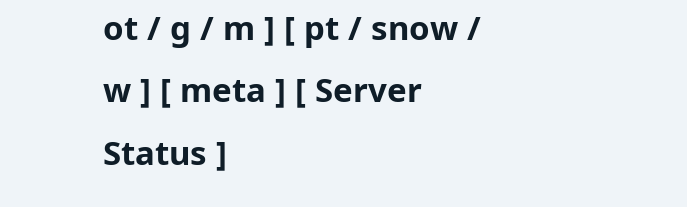ot / g / m ] [ pt / snow / w ] [ meta ] [ Server Status ]